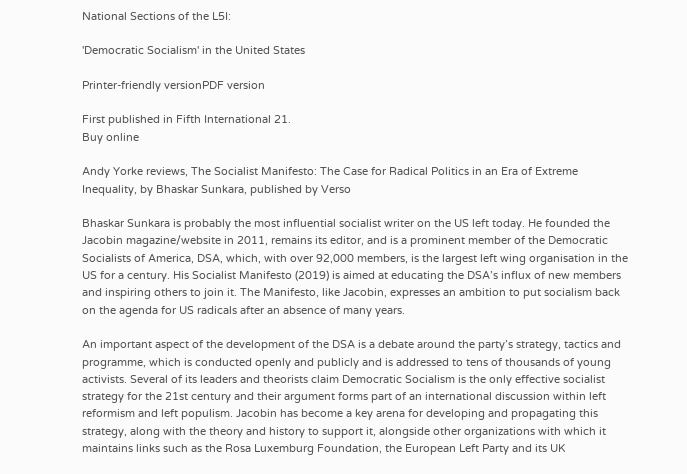National Sections of the L5I:

'Democratic Socialism' in the United States

Printer-friendly versionPDF version

First published in Fifth International 21.
Buy online

Andy Yorke reviews, The Socialist Manifesto: The Case for Radical Politics in an Era of Extreme Inequality, by Bhaskar Sunkara, published by Verso

Bhaskar Sunkara is probably the most influential socialist writer on the US left today. He founded the Jacobin magazine/website in 2011, remains its editor, and is a prominent member of the Democratic Socialists of America, DSA, which, with over 92,000 members, is the largest left wing organisation in the US for a century. His Socialist Manifesto (2019) is aimed at educating the DSA’s influx of new members and inspiring others to join it. The Manifesto, like Jacobin, expresses an ambition to put socialism back on the agenda for US radicals after an absence of many years.

An important aspect of the development of the DSA is a debate around the party’s strategy, tactics and programme, which is conducted openly and publicly and is addressed to tens of thousands of young activists. Several of its leaders and theorists claim Democratic Socialism is the only effective socialist strategy for the 21st century and their argument forms part of an international discussion within left reformism and left populism. Jacobin has become a key arena for developing and propagating this strategy, along with the theory and history to support it, alongside other organizations with which it maintains links such as the Rosa Luxemburg Foundation, the European Left Party and its UK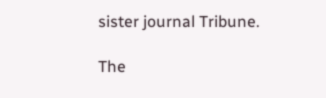sister journal Tribune.

The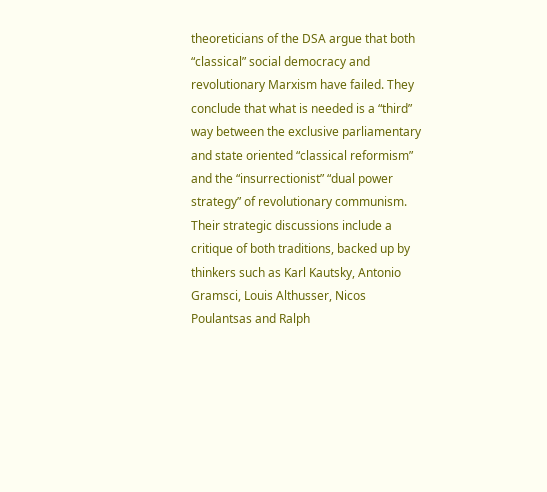theoreticians of the DSA argue that both “classical” social democracy and revolutionary Marxism have failed. They conclude that what is needed is a “third” way between the exclusive parliamentary and state oriented “classical reformism” and the “insurrectionist” “dual power strategy” of revolutionary communism. Their strategic discussions include a critique of both traditions, backed up by thinkers such as Karl Kautsky, Antonio Gramsci, Louis Althusser, Nicos Poulantsas and Ralph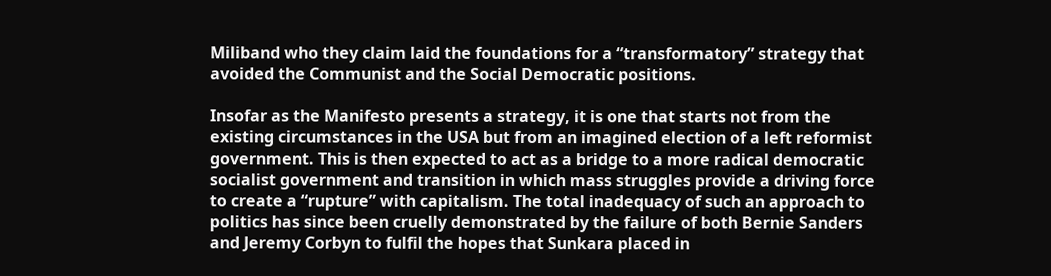Miliband who they claim laid the foundations for a “transformatory” strategy that avoided the Communist and the Social Democratic positions.

Insofar as the Manifesto presents a strategy, it is one that starts not from the existing circumstances in the USA but from an imagined election of a left reformist government. This is then expected to act as a bridge to a more radical democratic socialist government and transition in which mass struggles provide a driving force to create a “rupture” with capitalism. The total inadequacy of such an approach to politics has since been cruelly demonstrated by the failure of both Bernie Sanders and Jeremy Corbyn to fulfil the hopes that Sunkara placed in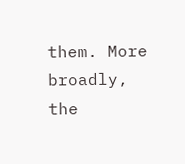them. More broadly, the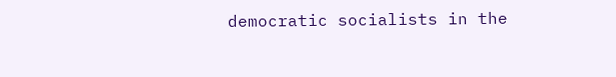democratic socialists in the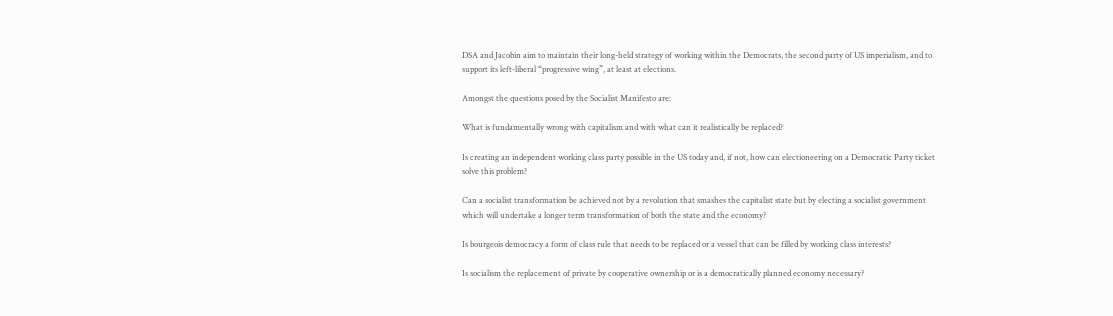DSA and Jacobin aim to maintain their long-held strategy of working within the Democrats, the second party of US imperialism, and to support its left-liberal “progressive wing”, at least at elections.

Amongst the questions posed by the Socialist Manifesto are:

What is fundamentally wrong with capitalism and with what can it realistically be replaced?

Is creating an independent working class party possible in the US today and, if not, how can electioneering on a Democratic Party ticket solve this problem?

Can a socialist transformation be achieved not by a revolution that smashes the capitalist state but by electing a socialist government which will undertake a longer term transformation of both the state and the economy?

Is bourgeois democracy a form of class rule that needs to be replaced or a vessel that can be filled by working class interests?

Is socialism the replacement of private by cooperative ownership or is a democratically planned economy necessary?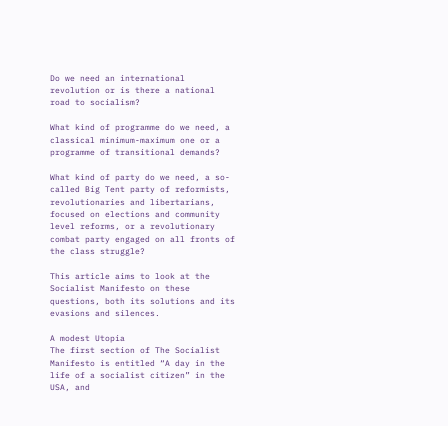Do we need an international revolution or is there a national road to socialism?

What kind of programme do we need, a classical minimum-maximum one or a programme of transitional demands?

What kind of party do we need, a so-called Big Tent party of reformists, revolutionaries and libertarians, focused on elections and community level reforms, or a revolutionary combat party engaged on all fronts of the class struggle?

This article aims to look at the Socialist Manifesto on these questions, both its solutions and its evasions and silences.

A modest Utopia
The first section of The Socialist Manifesto is entitled “A day in the life of a socialist citizen” in the USA, and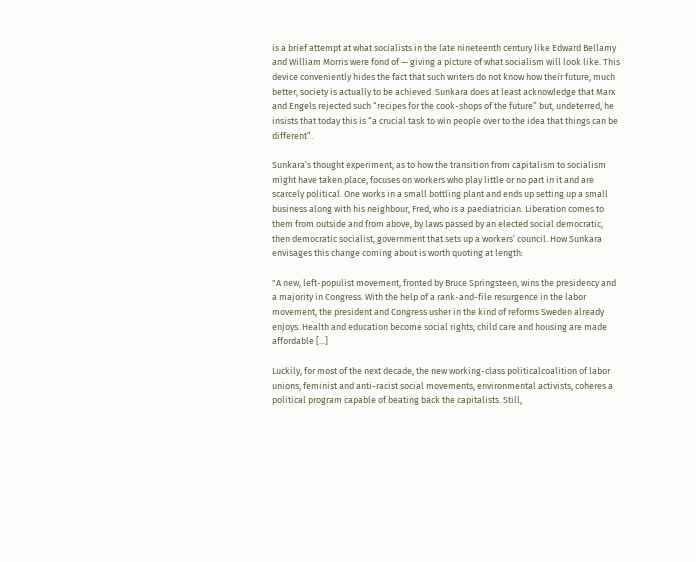is a brief attempt at what socialists in the late nineteenth century like Edward Bellamy and William Morris were fond of — giving a picture of what socialism will look like. This device conveniently hides the fact that such writers do not know how their future, much better, society is actually to be achieved. Sunkara does at least acknowledge that Marx and Engels rejected such “recipes for the cook-shops of the future” but, undeterred, he insists that today this is “a crucial task to win people over to the idea that things can be different”.

Sunkara’s thought experiment, as to how the transition from capitalism to socialism might have taken place, focuses on workers who play little or no part in it and are scarcely political. One works in a small bottling plant and ends up setting up a small business along with his neighbour, Fred, who is a paediatrician. Liberation comes to them from outside and from above, by laws passed by an elected social democratic, then democratic socialist, government that sets up a workers’ council. How Sunkara envisages this change coming about is worth quoting at length:

"A new, left-populist movement, fronted by Bruce Springsteen, wins the presidency and a majority in Congress. With the help of a rank-and-file resurgence in the labor movement, the president and Congress usher in the kind of reforms Sweden already enjoys. Health and education become social rights; child care and housing are made affordable [...]

Luckily, for most of the next decade, the new working-class politicalcoalition of labor unions, feminist and anti-racist social movements, environmental activists, coheres a political program capable of beating back the capitalists. Still,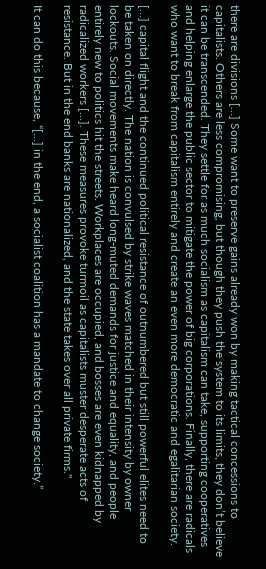there are divisions […] Some want to preserve gains already won by making tactical concessions to capitalists. Others are less compromising, but though they push the system to its limits, they don’t believe it can be transcended. They settle for as much socialism as capitalism can take, supporting cooperatives and helping enlarge the public sector to mitigate the power of big corporations. Finally, there are radicals who want to break from capitalism entirely and create an even more democratic and egalitarian society.

[…] capital flight and the continued political resistance of outnumbered but still powerful elites need to be taken on directly. The nation is convulsed by strike waves matched in their intensity by owner lockouts. Social movements make heard long-muted demands for justice and equality, and people entirely new to politics hit the streets. Workplaces are occupied, and bosses are even kidnapped by radicalized workers [...]. These measures provoke turmoil as capitalists muster desperate acts of resistance. But in the end banks are nationalized, and the state takes over all private firms."

It can do this because, “[...] in the end, a socialist coalition has a mandate to change society.”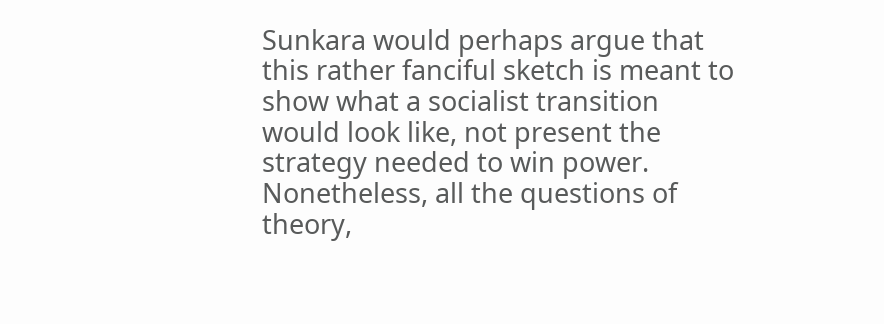Sunkara would perhaps argue that this rather fanciful sketch is meant to show what a socialist transition would look like, not present the strategy needed to win power. Nonetheless, all the questions of theory,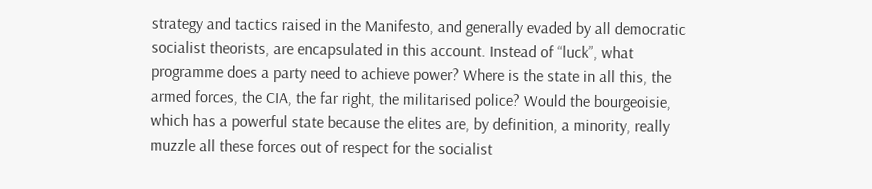strategy and tactics raised in the Manifesto, and generally evaded by all democratic socialist theorists, are encapsulated in this account. Instead of “luck”, what programme does a party need to achieve power? Where is the state in all this, the armed forces, the CIA, the far right, the militarised police? Would the bourgeoisie, which has a powerful state because the elites are, by definition, a minority, really muzzle all these forces out of respect for the socialist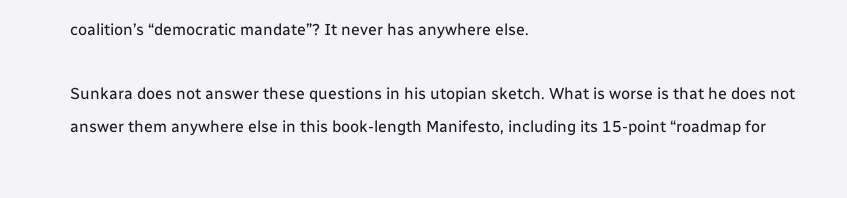coalition’s “democratic mandate”? It never has anywhere else.

Sunkara does not answer these questions in his utopian sketch. What is worse is that he does not answer them anywhere else in this book-length Manifesto, including its 15-point “roadmap for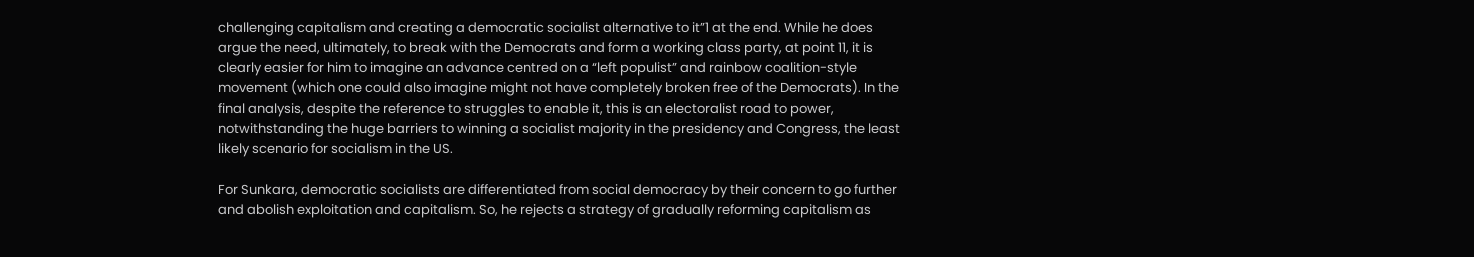challenging capitalism and creating a democratic socialist alternative to it”1 at the end. While he does argue the need, ultimately, to break with the Democrats and form a working class party, at point 11, it is clearly easier for him to imagine an advance centred on a “left populist” and rainbow coalition-style movement (which one could also imagine might not have completely broken free of the Democrats). In the final analysis, despite the reference to struggles to enable it, this is an electoralist road to power, notwithstanding the huge barriers to winning a socialist majority in the presidency and Congress, the least likely scenario for socialism in the US.

For Sunkara, democratic socialists are differentiated from social democracy by their concern to go further and abolish exploitation and capitalism. So, he rejects a strategy of gradually reforming capitalism as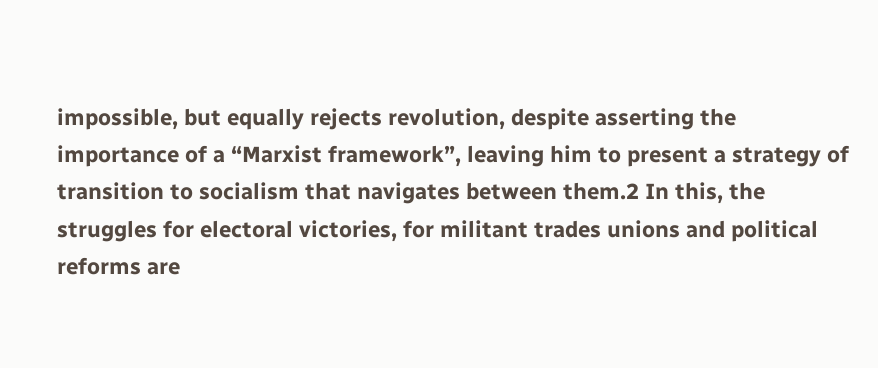impossible, but equally rejects revolution, despite asserting the importance of a “Marxist framework”, leaving him to present a strategy of transition to socialism that navigates between them.2 In this, the struggles for electoral victories, for militant trades unions and political reforms are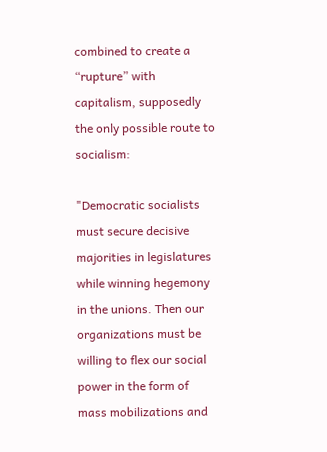combined to create a “rupture” with capitalism, supposedly the only possible route to socialism:

"Democratic socialists must secure decisive majorities in legislatures while winning hegemony in the unions. Then our organizations must be willing to flex our social power in the form of mass mobilizations and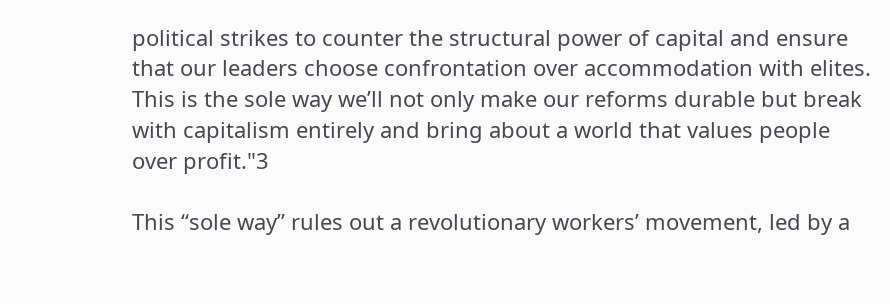political strikes to counter the structural power of capital and ensure that our leaders choose confrontation over accommodation with elites. This is the sole way we’ll not only make our reforms durable but break with capitalism entirely and bring about a world that values people over profit."3

This “sole way” rules out a revolutionary workers’ movement, led by a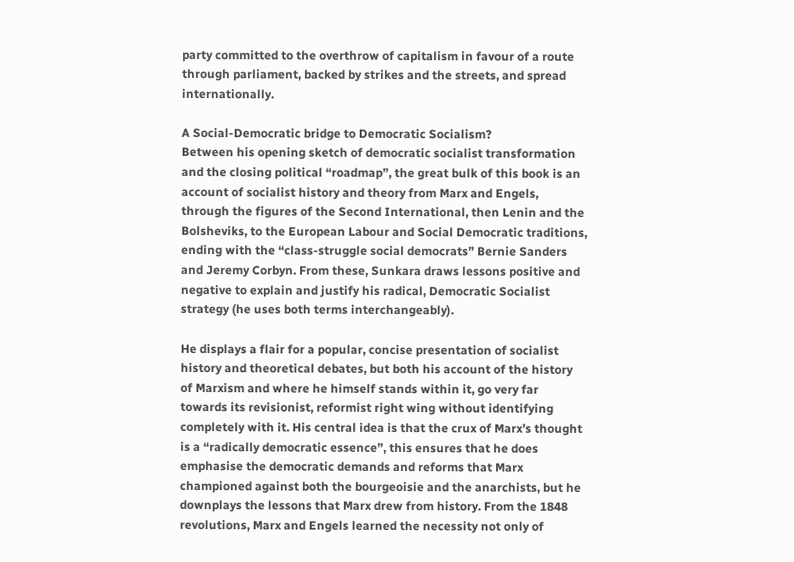party committed to the overthrow of capitalism in favour of a route through parliament, backed by strikes and the streets, and spread internationally.

A Social-Democratic bridge to Democratic Socialism?
Between his opening sketch of democratic socialist transformation and the closing political “roadmap”, the great bulk of this book is an account of socialist history and theory from Marx and Engels, through the figures of the Second International, then Lenin and the Bolsheviks, to the European Labour and Social Democratic traditions, ending with the “class-struggle social democrats” Bernie Sanders and Jeremy Corbyn. From these, Sunkara draws lessons positive and negative to explain and justify his radical, Democratic Socialist strategy (he uses both terms interchangeably).

He displays a flair for a popular, concise presentation of socialist history and theoretical debates, but both his account of the history of Marxism and where he himself stands within it, go very far towards its revisionist, reformist right wing without identifying completely with it. His central idea is that the crux of Marx’s thought is a “radically democratic essence”, this ensures that he does emphasise the democratic demands and reforms that Marx championed against both the bourgeoisie and the anarchists, but he downplays the lessons that Marx drew from history. From the 1848 revolutions, Marx and Engels learned the necessity not only of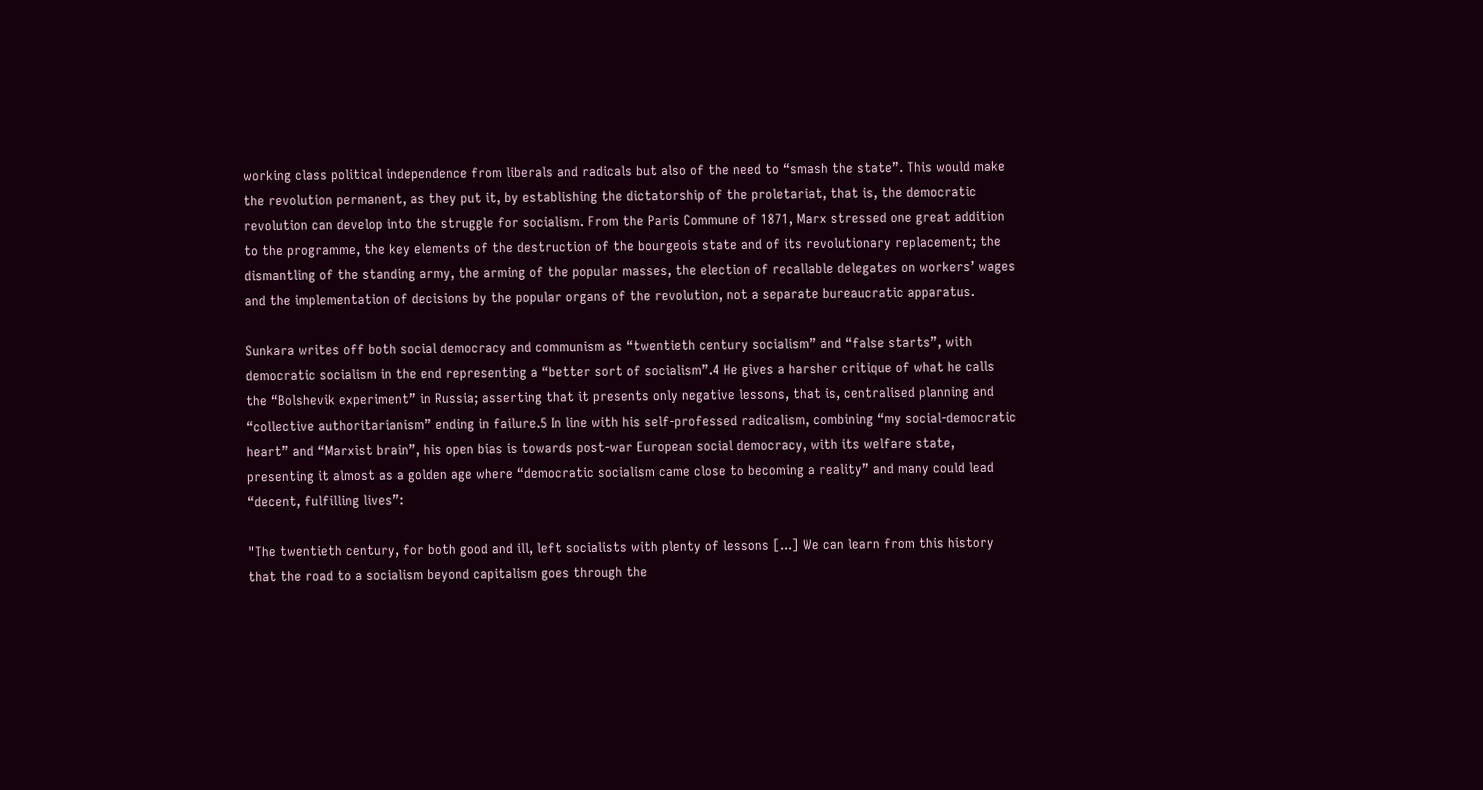working class political independence from liberals and radicals but also of the need to “smash the state”. This would make the revolution permanent, as they put it, by establishing the dictatorship of the proletariat, that is, the democratic revolution can develop into the struggle for socialism. From the Paris Commune of 1871, Marx stressed one great addition to the programme, the key elements of the destruction of the bourgeois state and of its revolutionary replacement; the dismantling of the standing army, the arming of the popular masses, the election of recallable delegates on workers’ wages and the implementation of decisions by the popular organs of the revolution, not a separate bureaucratic apparatus.

Sunkara writes off both social democracy and communism as “twentieth century socialism” and “false starts”, with democratic socialism in the end representing a “better sort of socialism”.4 He gives a harsher critique of what he calls the “Bolshevik experiment” in Russia; asserting that it presents only negative lessons, that is, centralised planning and “collective authoritarianism” ending in failure.5 In line with his self-professed radicalism, combining “my social-democratic heart” and “Marxist brain”, his open bias is towards post-war European social democracy, with its welfare state, presenting it almost as a golden age where “democratic socialism came close to becoming a reality” and many could lead “decent, fulfilling lives”:

"The twentieth century, for both good and ill, left socialists with plenty of lessons [...] We can learn from this history that the road to a socialism beyond capitalism goes through the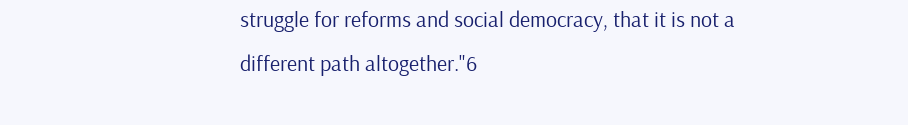struggle for reforms and social democracy, that it is not a different path altogether."6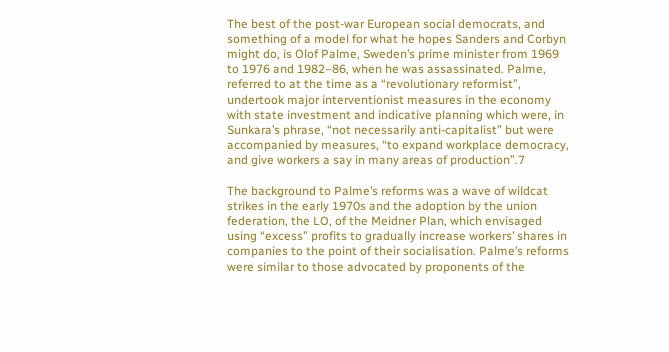The best of the post-war European social democrats, and something of a model for what he hopes Sanders and Corbyn might do, is Olof Palme, Sweden’s prime minister from 1969 to 1976 and 1982–86, when he was assassinated. Palme, referred to at the time as a “revolutionary reformist”, undertook major interventionist measures in the economy with state investment and indicative planning which were, in Sunkara’s phrase, “not necessarily anti-capitalist” but were accompanied by measures, “to expand workplace democracy, and give workers a say in many areas of production”.7

The background to Palme’s reforms was a wave of wildcat strikes in the early 1970s and the adoption by the union federation, the LO, of the Meidner Plan, which envisaged using “excess” profits to gradually increase workers’ shares in companies to the point of their socialisation. Palme’s reforms were similar to those advocated by proponents of the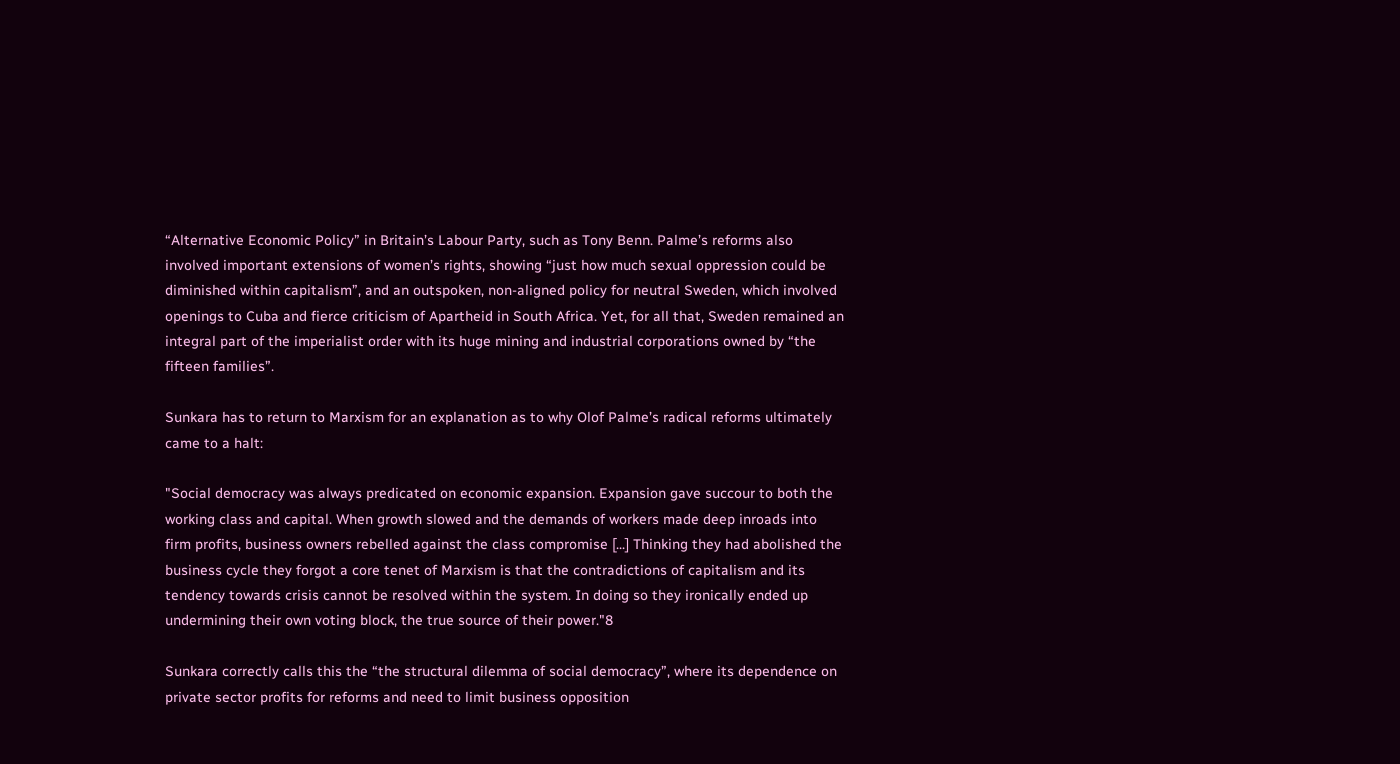“Alternative Economic Policy” in Britain’s Labour Party, such as Tony Benn. Palme’s reforms also involved important extensions of women’s rights, showing “just how much sexual oppression could be diminished within capitalism”, and an outspoken, non-aligned policy for neutral Sweden, which involved openings to Cuba and fierce criticism of Apartheid in South Africa. Yet, for all that, Sweden remained an integral part of the imperialist order with its huge mining and industrial corporations owned by “the fifteen families”.

Sunkara has to return to Marxism for an explanation as to why Olof Palme’s radical reforms ultimately came to a halt:

"Social democracy was always predicated on economic expansion. Expansion gave succour to both the working class and capital. When growth slowed and the demands of workers made deep inroads into firm profits, business owners rebelled against the class compromise [...] Thinking they had abolished the business cycle they forgot a core tenet of Marxism is that the contradictions of capitalism and its tendency towards crisis cannot be resolved within the system. In doing so they ironically ended up undermining their own voting block, the true source of their power."8

Sunkara correctly calls this the “the structural dilemma of social democracy”, where its dependence on private sector profits for reforms and need to limit business opposition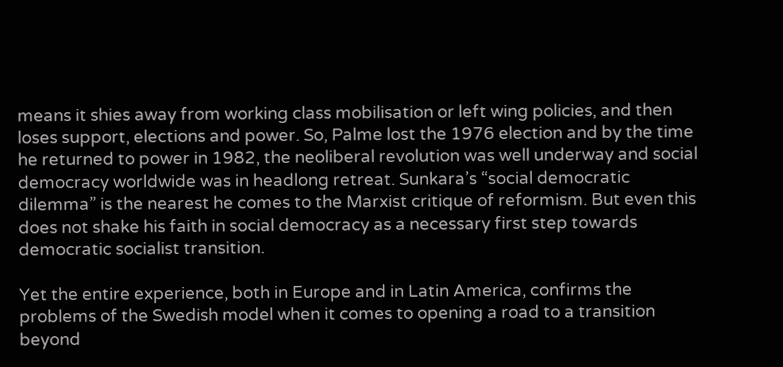means it shies away from working class mobilisation or left wing policies, and then loses support, elections and power. So, Palme lost the 1976 election and by the time he returned to power in 1982, the neoliberal revolution was well underway and social democracy worldwide was in headlong retreat. Sunkara’s “social democratic dilemma” is the nearest he comes to the Marxist critique of reformism. But even this does not shake his faith in social democracy as a necessary first step towards democratic socialist transition.

Yet the entire experience, both in Europe and in Latin America, confirms the problems of the Swedish model when it comes to opening a road to a transition beyond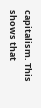capitalism. This shows that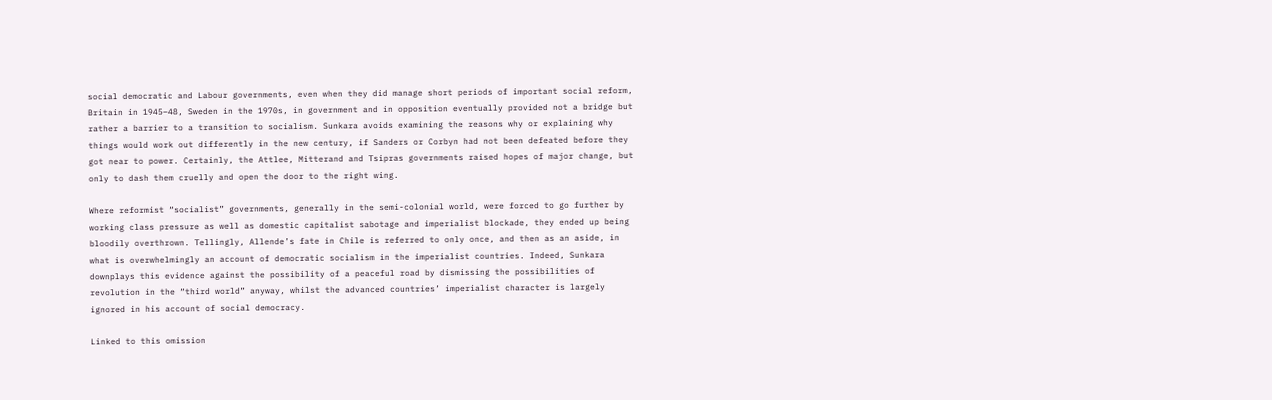social democratic and Labour governments, even when they did manage short periods of important social reform, Britain in 1945–48, Sweden in the 1970s, in government and in opposition eventually provided not a bridge but rather a barrier to a transition to socialism. Sunkara avoids examining the reasons why or explaining why things would work out differently in the new century, if Sanders or Corbyn had not been defeated before they got near to power. Certainly, the Attlee, Mitterand and Tsipras governments raised hopes of major change, but only to dash them cruelly and open the door to the right wing.

Where reformist “socialist” governments, generally in the semi-colonial world, were forced to go further by working class pressure as well as domestic capitalist sabotage and imperialist blockade, they ended up being bloodily overthrown. Tellingly, Allende’s fate in Chile is referred to only once, and then as an aside, in what is overwhelmingly an account of democratic socialism in the imperialist countries. Indeed, Sunkara downplays this evidence against the possibility of a peaceful road by dismissing the possibilities of revolution in the “third world” anyway, whilst the advanced countries’ imperialist character is largely ignored in his account of social democracy.

Linked to this omission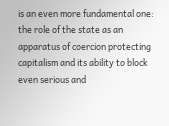is an even more fundamental one: the role of the state as an apparatus of coercion protecting capitalism and its ability to block even serious and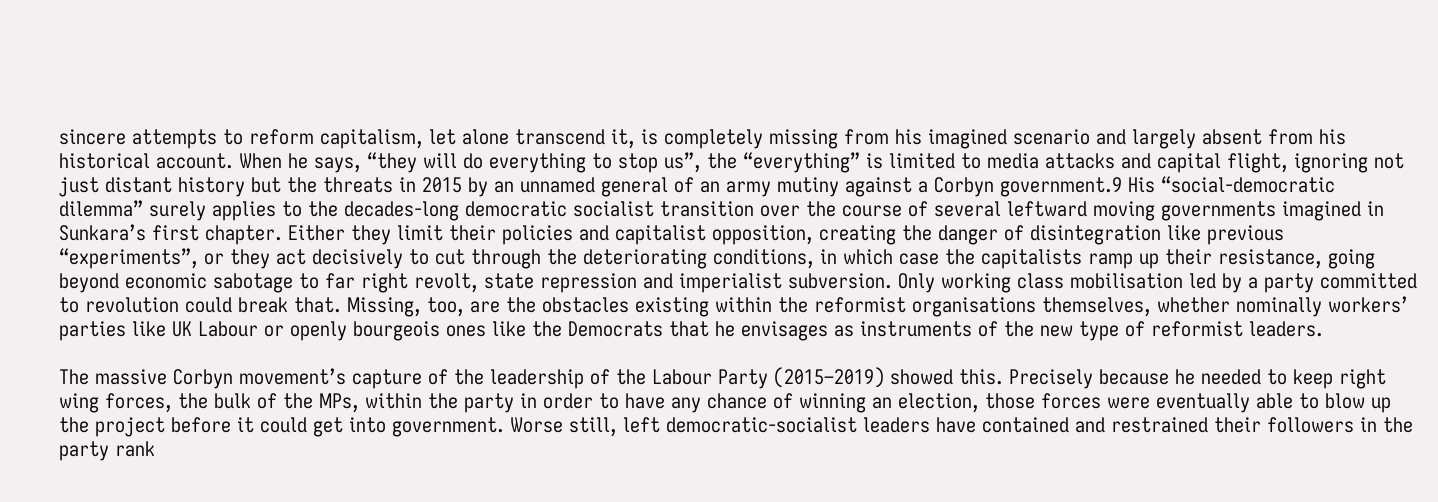sincere attempts to reform capitalism, let alone transcend it, is completely missing from his imagined scenario and largely absent from his historical account. When he says, “they will do everything to stop us”, the “everything” is limited to media attacks and capital flight, ignoring not just distant history but the threats in 2015 by an unnamed general of an army mutiny against a Corbyn government.9 His “social-democratic dilemma” surely applies to the decades-long democratic socialist transition over the course of several leftward moving governments imagined in Sunkara’s first chapter. Either they limit their policies and capitalist opposition, creating the danger of disintegration like previous “experiments”, or they act decisively to cut through the deteriorating conditions, in which case the capitalists ramp up their resistance, going beyond economic sabotage to far right revolt, state repression and imperialist subversion. Only working class mobilisation led by a party committed to revolution could break that. Missing, too, are the obstacles existing within the reformist organisations themselves, whether nominally workers’ parties like UK Labour or openly bourgeois ones like the Democrats that he envisages as instruments of the new type of reformist leaders.

The massive Corbyn movement’s capture of the leadership of the Labour Party (2015–2019) showed this. Precisely because he needed to keep right wing forces, the bulk of the MPs, within the party in order to have any chance of winning an election, those forces were eventually able to blow up the project before it could get into government. Worse still, left democratic-socialist leaders have contained and restrained their followers in the party rank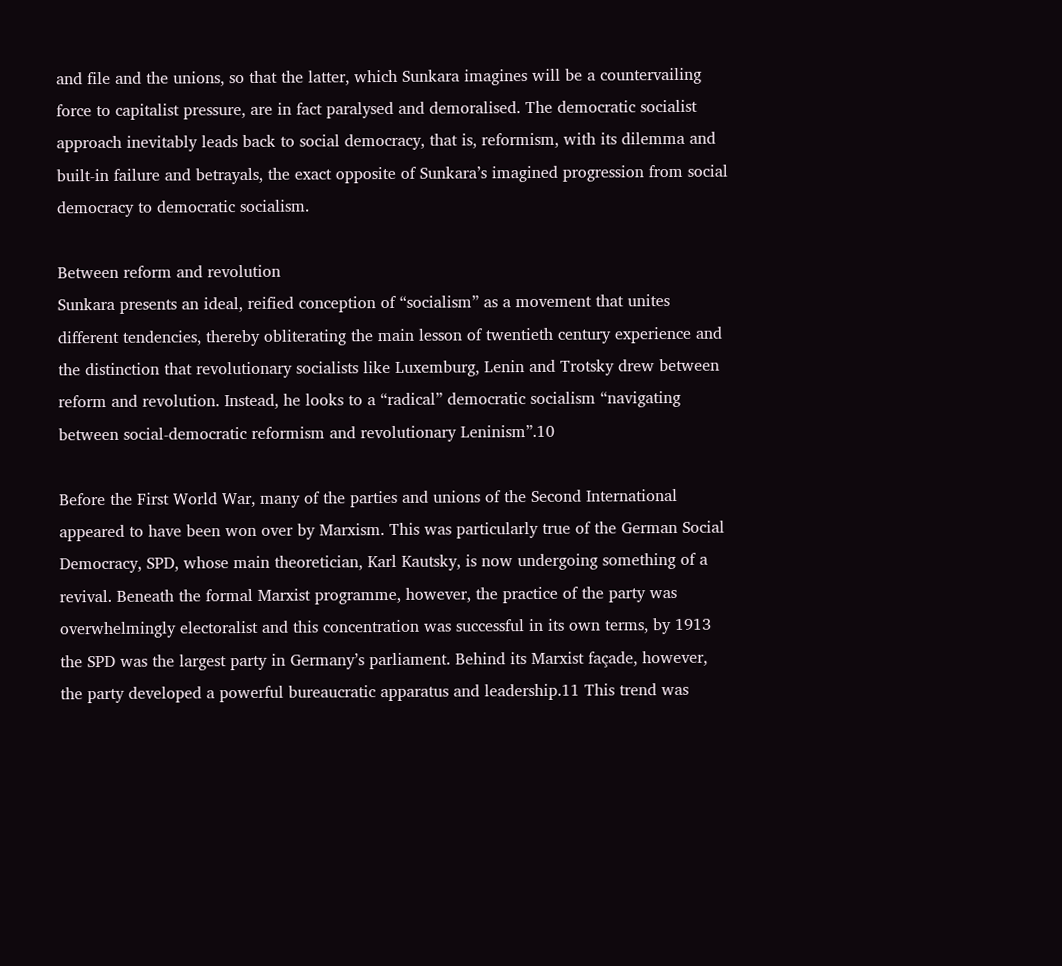and file and the unions, so that the latter, which Sunkara imagines will be a countervailing force to capitalist pressure, are in fact paralysed and demoralised. The democratic socialist approach inevitably leads back to social democracy, that is, reformism, with its dilemma and built-in failure and betrayals, the exact opposite of Sunkara’s imagined progression from social democracy to democratic socialism.

Between reform and revolution
Sunkara presents an ideal, reified conception of “socialism” as a movement that unites different tendencies, thereby obliterating the main lesson of twentieth century experience and the distinction that revolutionary socialists like Luxemburg, Lenin and Trotsky drew between reform and revolution. Instead, he looks to a “radical” democratic socialism “navigating between social-democratic reformism and revolutionary Leninism”.10

Before the First World War, many of the parties and unions of the Second International appeared to have been won over by Marxism. This was particularly true of the German Social Democracy, SPD, whose main theoretician, Karl Kautsky, is now undergoing something of a revival. Beneath the formal Marxist programme, however, the practice of the party was overwhelmingly electoralist and this concentration was successful in its own terms, by 1913 the SPD was the largest party in Germany’s parliament. Behind its Marxist façade, however, the party developed a powerful bureaucratic apparatus and leadership.11 This trend was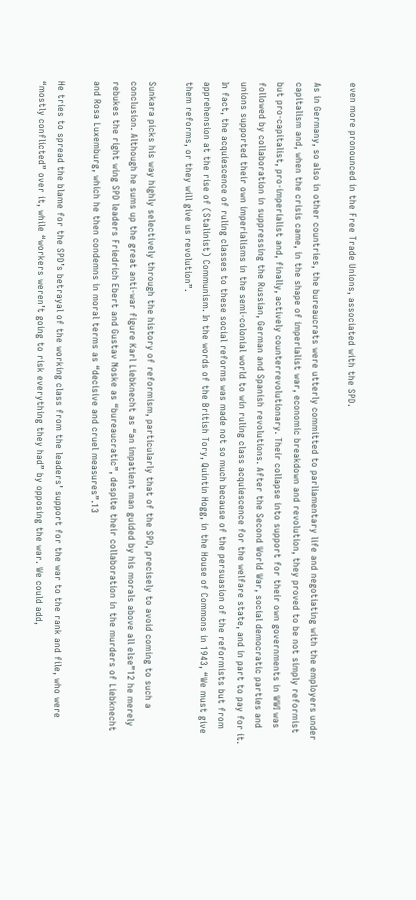even more pronounced in the Free Trade Unions, associated with the SPD.

As in Germany, so also in other countries, the bureaucrats were utterly committed to parliamentary life and negotiating with the employers under capitalism and, when the crisis came, in the shape of imperialist war, economic breakdown and revolution, they proved to be not simply reformist but pro-capitalist, pro-imperialist and, finally, actively counterrevolutionary. Their collapse into support for their own governments in WWI was followed by collaboration in suppressing the Russian, German and Spanish revolutions. After the Second World War, social democratic parties and unions supported their own imperialisms in the semi-colonial world to win ruling class acquiescence for the welfare state, and in part to pay for it. In fact, the acquiescence of ruling classes to these social reforms was made not so much because of the persuasion of the reformists but from apprehension at the rise of (Stalinist) Communism. In the words of the British Tory, Quintin Hogg, in the House of Commons in 1943, “We must give them reforms, or they will give us revolution”.

Sunkara picks his way highly selectively through the history of reformism, particularly that of the SPD, precisely to avoid coming to such a conclusion. Although he sums up the great anti-war figure Karl Liebknecht as “an impatient man guided by his morals above all else”12 he merely rebukes the right wing SPD leaders Friedrich Ebert and Gustav Noske as “bureaucratic”, despite their collaboration in the murders of Liebknecht and Rosa Luxemburg, which he then condemns in moral terms as “decisive and cruel measures”.13

He tries to spread the blame for the SPD’s betrayal of the working class from the leaders’ support for the war to the rank and file, who were “mostly conflicted” over it, while “workers weren’t going to risk everything they had” by opposing the war. We could add,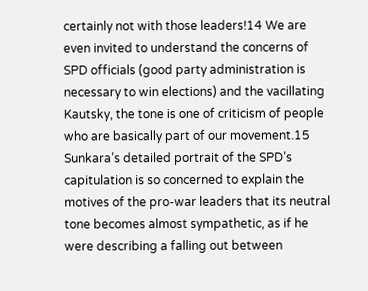certainly not with those leaders!14 We are even invited to understand the concerns of SPD officials (good party administration is necessary to win elections) and the vacillating Kautsky, the tone is one of criticism of people who are basically part of our movement.15 Sunkara’s detailed portrait of the SPD’s capitulation is so concerned to explain the motives of the pro-war leaders that its neutral tone becomes almost sympathetic, as if he were describing a falling out between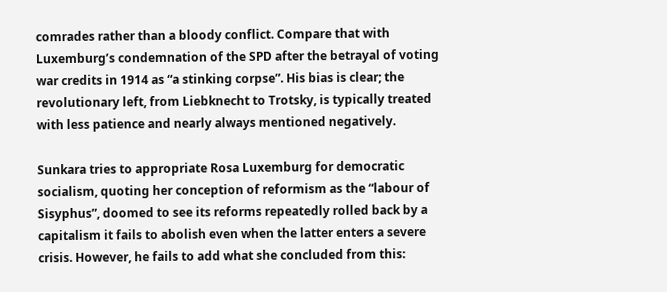comrades rather than a bloody conflict. Compare that with Luxemburg’s condemnation of the SPD after the betrayal of voting war credits in 1914 as “a stinking corpse”. His bias is clear; the revolutionary left, from Liebknecht to Trotsky, is typically treated with less patience and nearly always mentioned negatively.

Sunkara tries to appropriate Rosa Luxemburg for democratic socialism, quoting her conception of reformism as the “labour of Sisyphus”, doomed to see its reforms repeatedly rolled back by a capitalism it fails to abolish even when the latter enters a severe crisis. However, he fails to add what she concluded from this: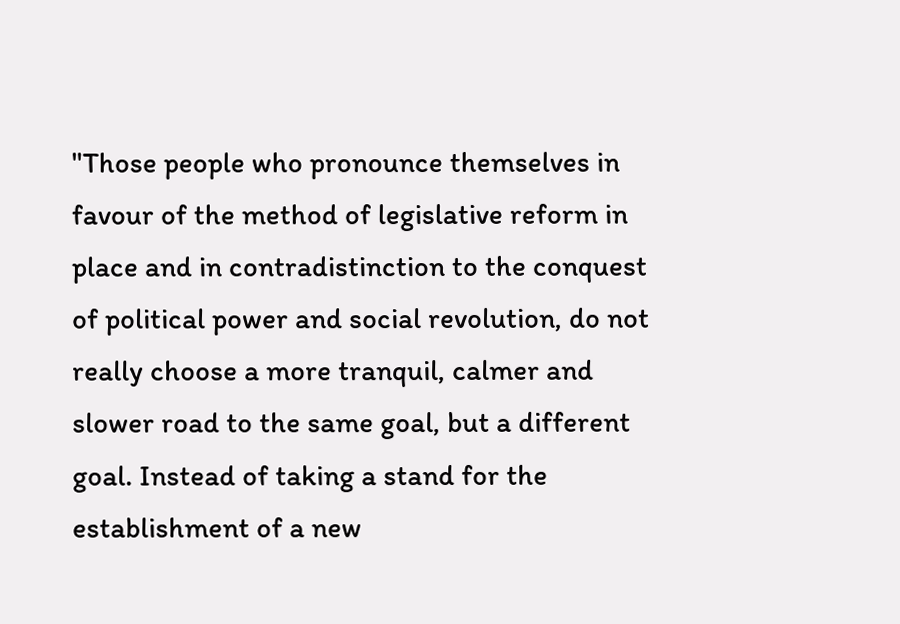"Those people who pronounce themselves in favour of the method of legislative reform in place and in contradistinction to the conquest of political power and social revolution, do not really choose a more tranquil, calmer and slower road to the same goal, but a different goal. Instead of taking a stand for the establishment of a new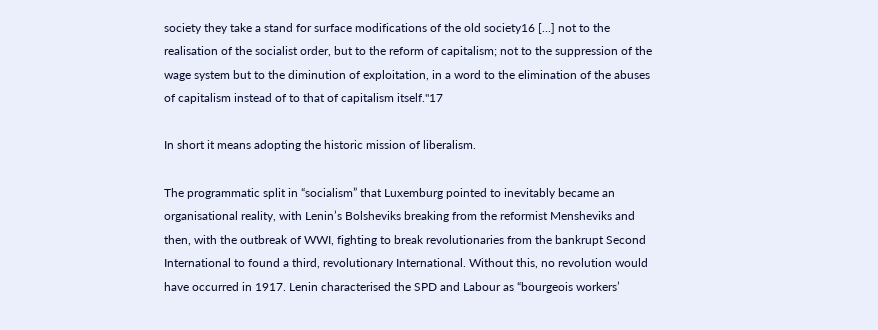society they take a stand for surface modifications of the old society16 [...] not to the realisation of the socialist order, but to the reform of capitalism; not to the suppression of the wage system but to the diminution of exploitation, in a word to the elimination of the abuses of capitalism instead of to that of capitalism itself."17

In short it means adopting the historic mission of liberalism.

The programmatic split in “socialism” that Luxemburg pointed to inevitably became an organisational reality, with Lenin’s Bolsheviks breaking from the reformist Mensheviks and then, with the outbreak of WWI, fighting to break revolutionaries from the bankrupt Second International to found a third, revolutionary International. Without this, no revolution would have occurred in 1917. Lenin characterised the SPD and Labour as “bourgeois workers’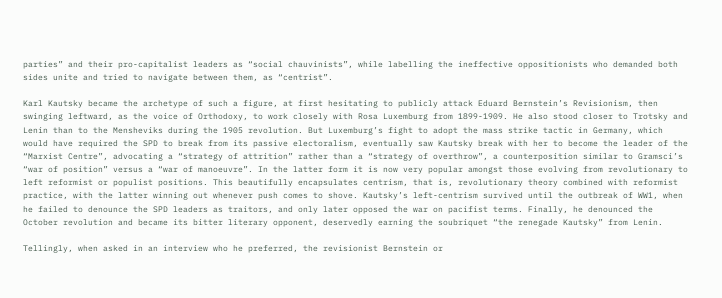parties” and their pro-capitalist leaders as “social chauvinists”, while labelling the ineffective oppositionists who demanded both sides unite and tried to navigate between them, as “centrist”.

Karl Kautsky became the archetype of such a figure, at first hesitating to publicly attack Eduard Bernstein’s Revisionism, then swinging leftward, as the voice of Orthodoxy, to work closely with Rosa Luxemburg from 1899-1909. He also stood closer to Trotsky and Lenin than to the Mensheviks during the 1905 revolution. But Luxemburg’s fight to adopt the mass strike tactic in Germany, which would have required the SPD to break from its passive electoralism, eventually saw Kautsky break with her to become the leader of the “Marxist Centre”, advocating a “strategy of attrition” rather than a “strategy of overthrow”, a counterposition similar to Gramsci’s “war of position” versus a “war of manoeuvre”. In the latter form it is now very popular amongst those evolving from revolutionary to left reformist or populist positions. This beautifully encapsulates centrism, that is, revolutionary theory combined with reformist practice, with the latter winning out whenever push comes to shove. Kautsky’s left-centrism survived until the outbreak of WW1, when he failed to denounce the SPD leaders as traitors, and only later opposed the war on pacifist terms. Finally, he denounced the October revolution and became its bitter literary opponent, deservedly earning the soubriquet “the renegade Kautsky” from Lenin.

Tellingly, when asked in an interview who he preferred, the revisionist Bernstein or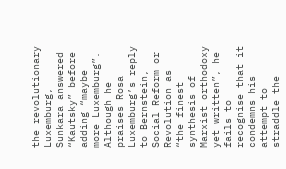the revolutionary Luxemburg, Sunkara answered “Kautsky” before adding “maybe more Luxemburg”. Although he praises Rosa Luxemburg’s reply to Bernstein, Social Reform or Revolution as “the finest synthesis of Marxist orthodoxy yet written”, he fails to recognise that it condemns his attempt to straddle the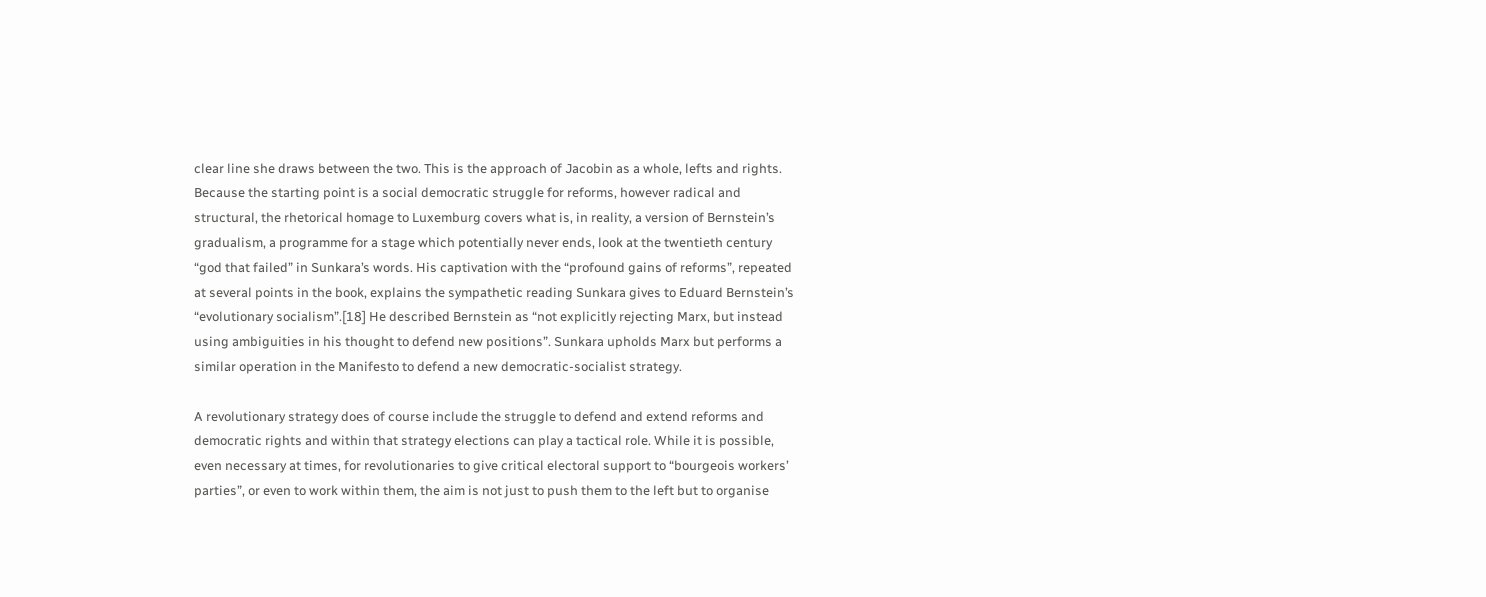clear line she draws between the two. This is the approach of Jacobin as a whole, lefts and rights. Because the starting point is a social democratic struggle for reforms, however radical and structural, the rhetorical homage to Luxemburg covers what is, in reality, a version of Bernstein’s gradualism, a programme for a stage which potentially never ends, look at the twentieth century “god that failed” in Sunkara’s words. His captivation with the “profound gains of reforms”, repeated at several points in the book, explains the sympathetic reading Sunkara gives to Eduard Bernstein’s “evolutionary socialism”.[18] He described Bernstein as “not explicitly rejecting Marx, but instead using ambiguities in his thought to defend new positions”. Sunkara upholds Marx but performs a similar operation in the Manifesto to defend a new democratic-socialist strategy.

A revolutionary strategy does of course include the struggle to defend and extend reforms and democratic rights and within that strategy elections can play a tactical role. While it is possible, even necessary at times, for revolutionaries to give critical electoral support to “bourgeois workers’ parties”, or even to work within them, the aim is not just to push them to the left but to organise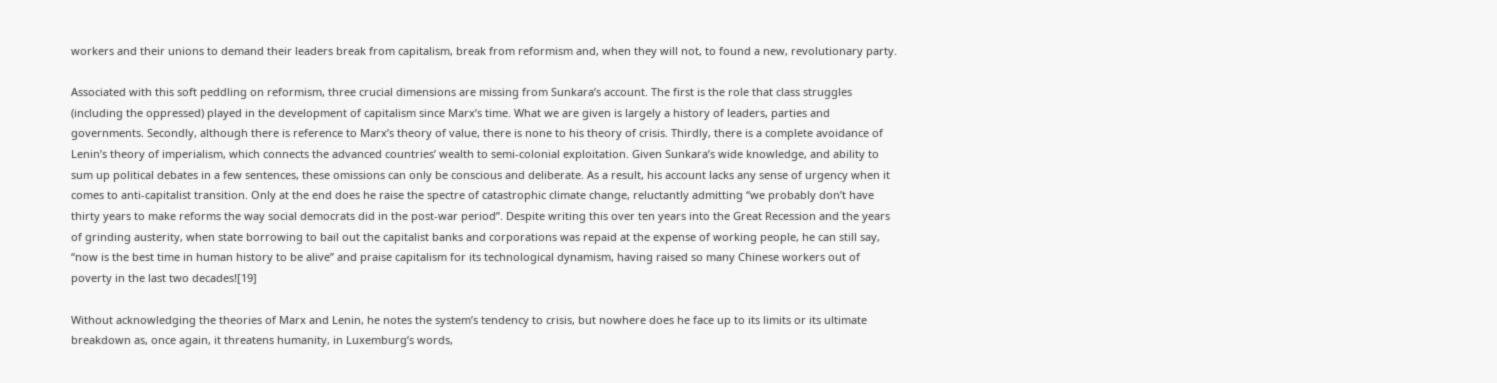workers and their unions to demand their leaders break from capitalism, break from reformism and, when they will not, to found a new, revolutionary party.

Associated with this soft peddling on reformism, three crucial dimensions are missing from Sunkara’s account. The first is the role that class struggles (including the oppressed) played in the development of capitalism since Marx’s time. What we are given is largely a history of leaders, parties and governments. Secondly, although there is reference to Marx’s theory of value, there is none to his theory of crisis. Thirdly, there is a complete avoidance of Lenin’s theory of imperialism, which connects the advanced countries’ wealth to semi-colonial exploitation. Given Sunkara’s wide knowledge, and ability to sum up political debates in a few sentences, these omissions can only be conscious and deliberate. As a result, his account lacks any sense of urgency when it comes to anti-capitalist transition. Only at the end does he raise the spectre of catastrophic climate change, reluctantly admitting “we probably don’t have thirty years to make reforms the way social democrats did in the post-war period”. Despite writing this over ten years into the Great Recession and the years of grinding austerity, when state borrowing to bail out the capitalist banks and corporations was repaid at the expense of working people, he can still say, “now is the best time in human history to be alive” and praise capitalism for its technological dynamism, having raised so many Chinese workers out of poverty in the last two decades![19]

Without acknowledging the theories of Marx and Lenin, he notes the system’s tendency to crisis, but nowhere does he face up to its limits or its ultimate breakdown as, once again, it threatens humanity, in Luxemburg’s words,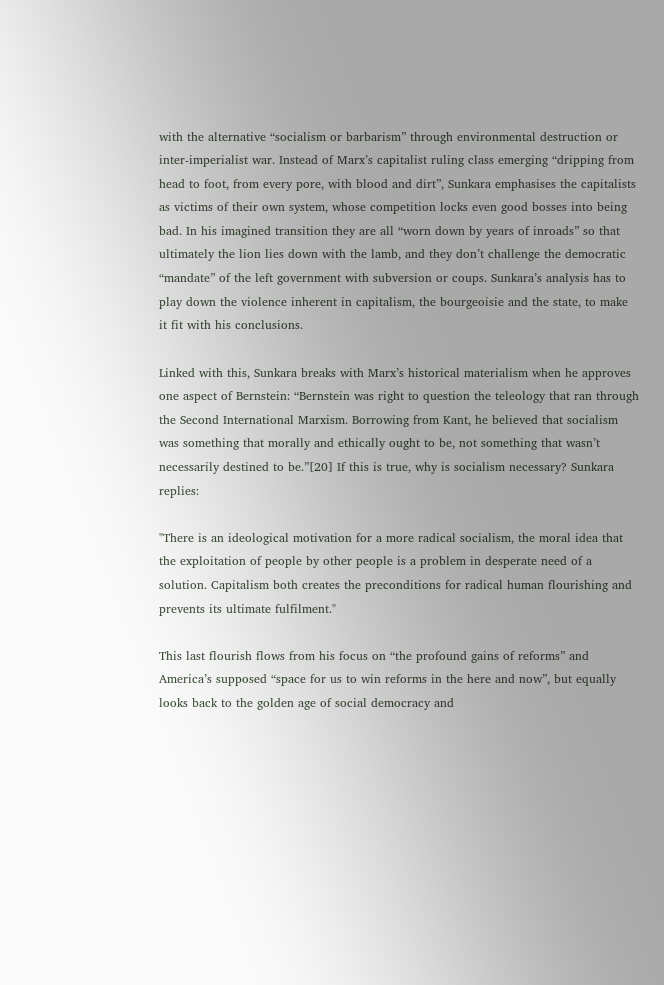with the alternative “socialism or barbarism” through environmental destruction or inter-imperialist war. Instead of Marx’s capitalist ruling class emerging “dripping from head to foot, from every pore, with blood and dirt”, Sunkara emphasises the capitalists as victims of their own system, whose competition locks even good bosses into being bad. In his imagined transition they are all “worn down by years of inroads” so that ultimately the lion lies down with the lamb, and they don’t challenge the democratic “mandate” of the left government with subversion or coups. Sunkara’s analysis has to play down the violence inherent in capitalism, the bourgeoisie and the state, to make it fit with his conclusions.

Linked with this, Sunkara breaks with Marx’s historical materialism when he approves one aspect of Bernstein: “Bernstein was right to question the teleology that ran through the Second International Marxism. Borrowing from Kant, he believed that socialism was something that morally and ethically ought to be, not something that wasn’t necessarily destined to be.”[20] If this is true, why is socialism necessary? Sunkara replies:

"There is an ideological motivation for a more radical socialism, the moral idea that the exploitation of people by other people is a problem in desperate need of a solution. Capitalism both creates the preconditions for radical human flourishing and prevents its ultimate fulfilment."

This last flourish flows from his focus on “the profound gains of reforms” and America’s supposed “space for us to win reforms in the here and now”, but equally looks back to the golden age of social democracy and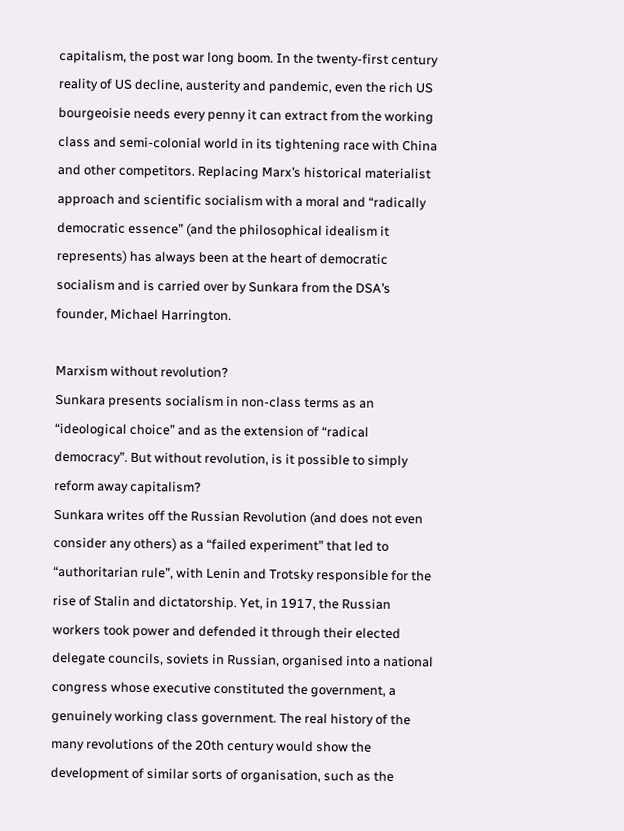capitalism, the post war long boom. In the twenty-first century reality of US decline, austerity and pandemic, even the rich US bourgeoisie needs every penny it can extract from the working class and semi-colonial world in its tightening race with China and other competitors. Replacing Marx’s historical materialist approach and scientific socialism with a moral and “radically democratic essence” (and the philosophical idealism it represents) has always been at the heart of democratic socialism and is carried over by Sunkara from the DSA’s founder, Michael Harrington.

Marxism without revolution?
Sunkara presents socialism in non-class terms as an “ideological choice” and as the extension of “radical democracy”. But without revolution, is it possible to simply reform away capitalism?
Sunkara writes off the Russian Revolution (and does not even consider any others) as a “failed experiment” that led to “authoritarian rule”, with Lenin and Trotsky responsible for the rise of Stalin and dictatorship. Yet, in 1917, the Russian workers took power and defended it through their elected delegate councils, soviets in Russian, organised into a national congress whose executive constituted the government, a genuinely working class government. The real history of the many revolutions of the 20th century would show the development of similar sorts of organisation, such as the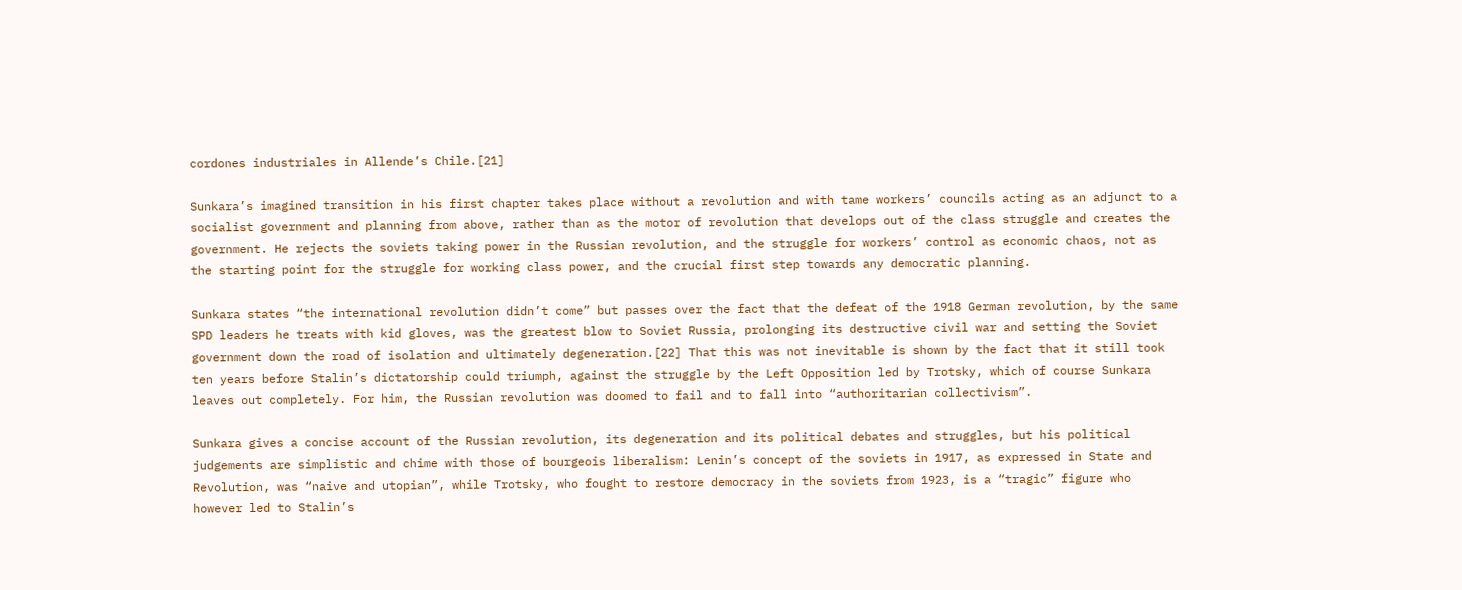cordones industriales in Allende’s Chile.[21]

Sunkara’s imagined transition in his first chapter takes place without a revolution and with tame workers’ councils acting as an adjunct to a socialist government and planning from above, rather than as the motor of revolution that develops out of the class struggle and creates the government. He rejects the soviets taking power in the Russian revolution, and the struggle for workers’ control as economic chaos, not as the starting point for the struggle for working class power, and the crucial first step towards any democratic planning.

Sunkara states “the international revolution didn’t come” but passes over the fact that the defeat of the 1918 German revolution, by the same SPD leaders he treats with kid gloves, was the greatest blow to Soviet Russia, prolonging its destructive civil war and setting the Soviet government down the road of isolation and ultimately degeneration.[22] That this was not inevitable is shown by the fact that it still took ten years before Stalin’s dictatorship could triumph, against the struggle by the Left Opposition led by Trotsky, which of course Sunkara leaves out completely. For him, the Russian revolution was doomed to fail and to fall into “authoritarian collectivism”.

Sunkara gives a concise account of the Russian revolution, its degeneration and its political debates and struggles, but his political judgements are simplistic and chime with those of bourgeois liberalism: Lenin’s concept of the soviets in 1917, as expressed in State and Revolution, was “naive and utopian”, while Trotsky, who fought to restore democracy in the soviets from 1923, is a “tragic” figure who however led to Stalin’s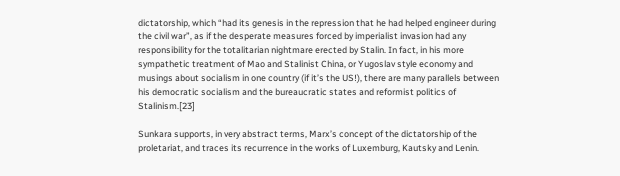dictatorship, which “had its genesis in the repression that he had helped engineer during the civil war”, as if the desperate measures forced by imperialist invasion had any responsibility for the totalitarian nightmare erected by Stalin. In fact, in his more sympathetic treatment of Mao and Stalinist China, or Yugoslav style economy and musings about socialism in one country (if it’s the US!), there are many parallels between his democratic socialism and the bureaucratic states and reformist politics of Stalinism.[23]

Sunkara supports, in very abstract terms, Marx’s concept of the dictatorship of the proletariat, and traces its recurrence in the works of Luxemburg, Kautsky and Lenin.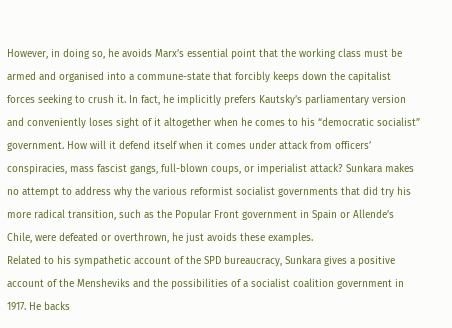However, in doing so, he avoids Marx’s essential point that the working class must be armed and organised into a commune-state that forcibly keeps down the capitalist forces seeking to crush it. In fact, he implicitly prefers Kautsky’s parliamentary version and conveniently loses sight of it altogether when he comes to his “democratic socialist” government. How will it defend itself when it comes under attack from officers’ conspiracies, mass fascist gangs, full-blown coups, or imperialist attack? Sunkara makes no attempt to address why the various reformist socialist governments that did try his more radical transition, such as the Popular Front government in Spain or Allende’s Chile, were defeated or overthrown, he just avoids these examples.
Related to his sympathetic account of the SPD bureaucracy, Sunkara gives a positive account of the Mensheviks and the possibilities of a socialist coalition government in 1917. He backs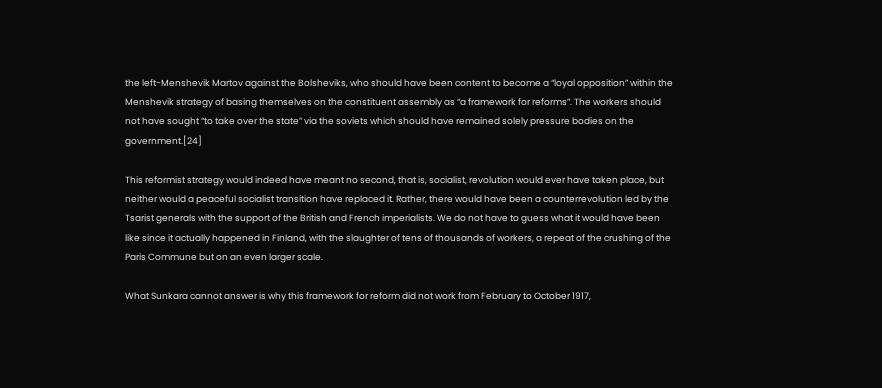the left-Menshevik Martov against the Bolsheviks, who should have been content to become a “loyal opposition” within the Menshevik strategy of basing themselves on the constituent assembly as “a framework for reforms”. The workers should not have sought “to take over the state” via the soviets which should have remained solely pressure bodies on the government.[24]

This reformist strategy would indeed have meant no second, that is, socialist, revolution would ever have taken place, but neither would a peaceful socialist transition have replaced it. Rather, there would have been a counterrevolution led by the Tsarist generals with the support of the British and French imperialists. We do not have to guess what it would have been like since it actually happened in Finland, with the slaughter of tens of thousands of workers, a repeat of the crushing of the Paris Commune but on an even larger scale.

What Sunkara cannot answer is why this framework for reform did not work from February to October 1917,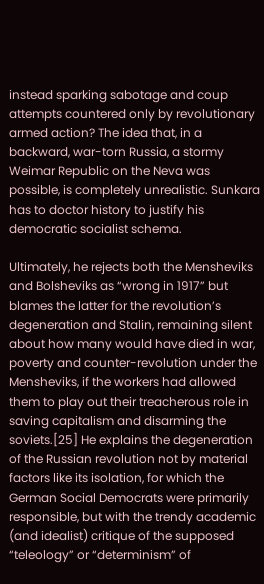instead sparking sabotage and coup attempts countered only by revolutionary armed action? The idea that, in a backward, war-torn Russia, a stormy Weimar Republic on the Neva was possible, is completely unrealistic. Sunkara has to doctor history to justify his democratic socialist schema.

Ultimately, he rejects both the Mensheviks and Bolsheviks as “wrong in 1917” but blames the latter for the revolution’s degeneration and Stalin, remaining silent about how many would have died in war, poverty and counter-revolution under the Mensheviks, if the workers had allowed them to play out their treacherous role in saving capitalism and disarming the soviets.[25] He explains the degeneration of the Russian revolution not by material factors like its isolation, for which the German Social Democrats were primarily responsible, but with the trendy academic (and idealist) critique of the supposed “teleology” or “determinism” of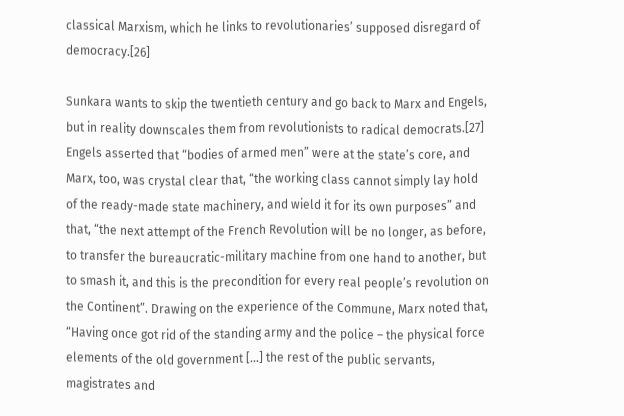classical Marxism, which he links to revolutionaries’ supposed disregard of democracy.[26]

Sunkara wants to skip the twentieth century and go back to Marx and Engels, but in reality downscales them from revolutionists to radical democrats.[27] Engels asserted that “bodies of armed men” were at the state’s core, and Marx, too, was crystal clear that, “the working class cannot simply lay hold of the ready-made state machinery, and wield it for its own purposes” and that, “the next attempt of the French Revolution will be no longer, as before, to transfer the bureaucratic-military machine from one hand to another, but to smash it, and this is the precondition for every real people’s revolution on the Continent”. Drawing on the experience of the Commune, Marx noted that, “Having once got rid of the standing army and the police – the physical force elements of the old government [...] the rest of the public servants, magistrates and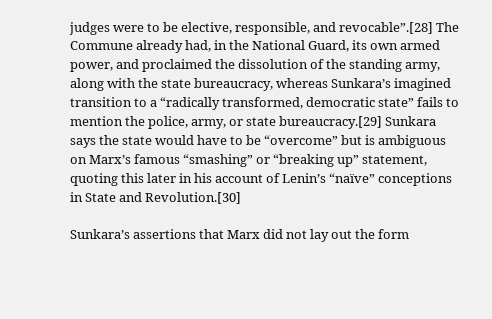judges were to be elective, responsible, and revocable”.[28] The Commune already had, in the National Guard, its own armed power, and proclaimed the dissolution of the standing army, along with the state bureaucracy, whereas Sunkara’s imagined transition to a “radically transformed, democratic state” fails to mention the police, army, or state bureaucracy.[29] Sunkara says the state would have to be “overcome” but is ambiguous on Marx’s famous “smashing” or “breaking up” statement, quoting this later in his account of Lenin’s “naïve” conceptions in State and Revolution.[30]

Sunkara’s assertions that Marx did not lay out the form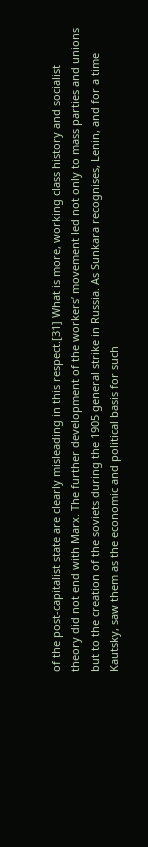of the post-capitalist state are clearly misleading in this respect.[31] What is more, working class history and socialist theory did not end with Marx. The further development of the workers’ movement led not only to mass parties and unions but to the creation of the soviets during the 1905 general strike in Russia. As Sunkara recognises, Lenin, and for a time Kautsky, saw them as the economic and political basis for such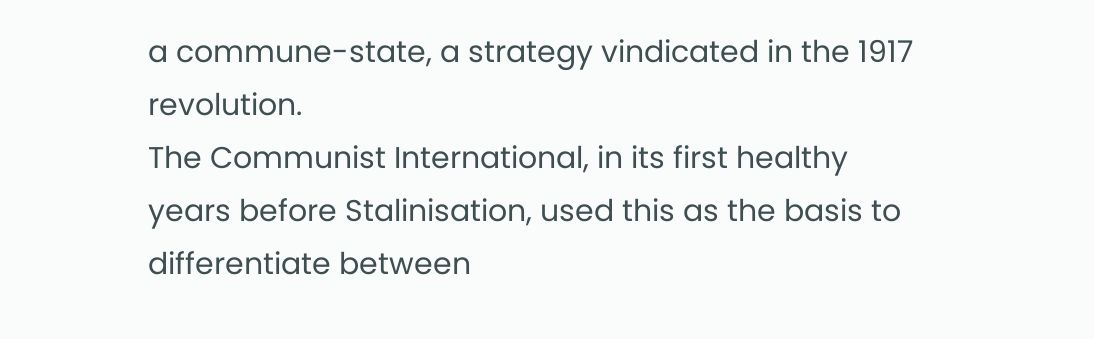a commune-state, a strategy vindicated in the 1917 revolution.
The Communist International, in its first healthy years before Stalinisation, used this as the basis to differentiate between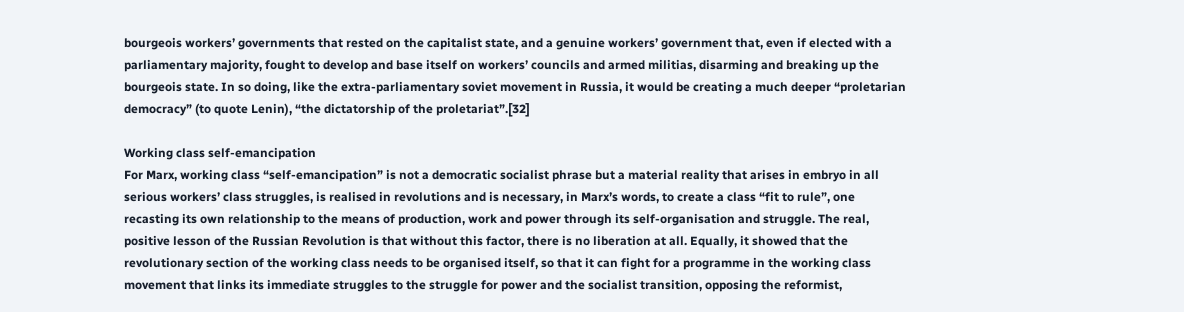bourgeois workers’ governments that rested on the capitalist state, and a genuine workers’ government that, even if elected with a parliamentary majority, fought to develop and base itself on workers’ councils and armed militias, disarming and breaking up the bourgeois state. In so doing, like the extra-parliamentary soviet movement in Russia, it would be creating a much deeper “proletarian democracy” (to quote Lenin), “the dictatorship of the proletariat”.[32]

Working class self-emancipation
For Marx, working class “self-emancipation” is not a democratic socialist phrase but a material reality that arises in embryo in all serious workers’ class struggles, is realised in revolutions and is necessary, in Marx’s words, to create a class “fit to rule”, one recasting its own relationship to the means of production, work and power through its self-organisation and struggle. The real, positive lesson of the Russian Revolution is that without this factor, there is no liberation at all. Equally, it showed that the revolutionary section of the working class needs to be organised itself, so that it can fight for a programme in the working class movement that links its immediate struggles to the struggle for power and the socialist transition, opposing the reformist,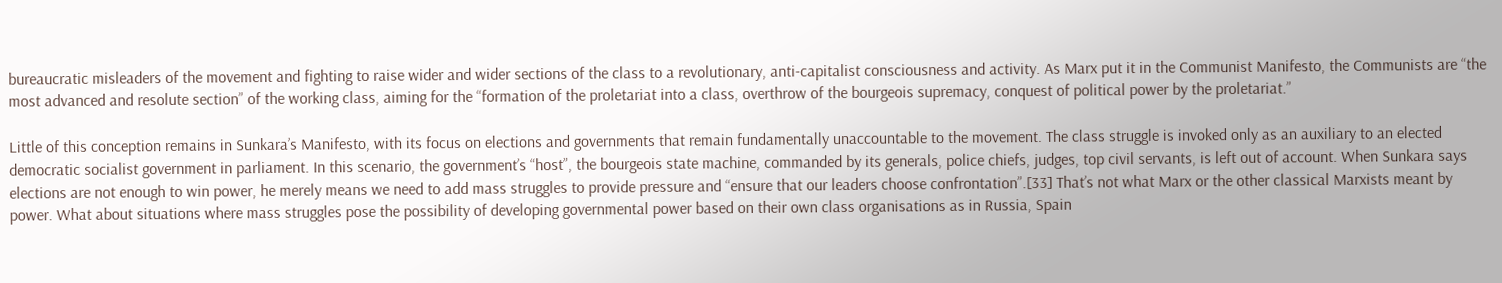bureaucratic misleaders of the movement and fighting to raise wider and wider sections of the class to a revolutionary, anti-capitalist consciousness and activity. As Marx put it in the Communist Manifesto, the Communists are “the most advanced and resolute section” of the working class, aiming for the “formation of the proletariat into a class, overthrow of the bourgeois supremacy, conquest of political power by the proletariat.”

Little of this conception remains in Sunkara’s Manifesto, with its focus on elections and governments that remain fundamentally unaccountable to the movement. The class struggle is invoked only as an auxiliary to an elected democratic socialist government in parliament. In this scenario, the government’s “host”, the bourgeois state machine, commanded by its generals, police chiefs, judges, top civil servants, is left out of account. When Sunkara says elections are not enough to win power, he merely means we need to add mass struggles to provide pressure and “ensure that our leaders choose confrontation”.[33] That’s not what Marx or the other classical Marxists meant by power. What about situations where mass struggles pose the possibility of developing governmental power based on their own class organisations as in Russia, Spain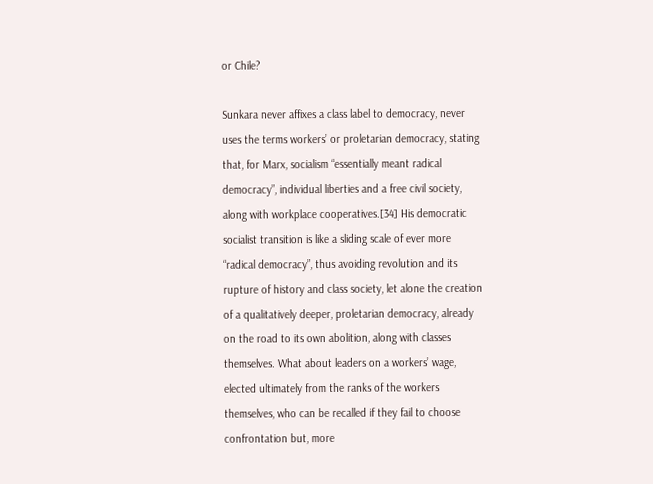or Chile?

Sunkara never affixes a class label to democracy, never uses the terms workers’ or proletarian democracy, stating that, for Marx, socialism “essentially meant radical democracy”, individual liberties and a free civil society, along with workplace cooperatives.[34] His democratic socialist transition is like a sliding scale of ever more “radical democracy”, thus avoiding revolution and its rupture of history and class society, let alone the creation of a qualitatively deeper, proletarian democracy, already on the road to its own abolition, along with classes themselves. What about leaders on a workers’ wage, elected ultimately from the ranks of the workers themselves, who can be recalled if they fail to choose confrontation but, more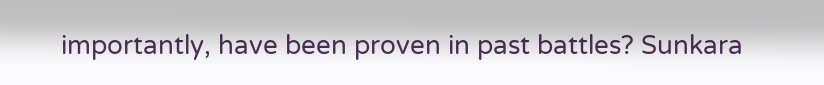importantly, have been proven in past battles? Sunkara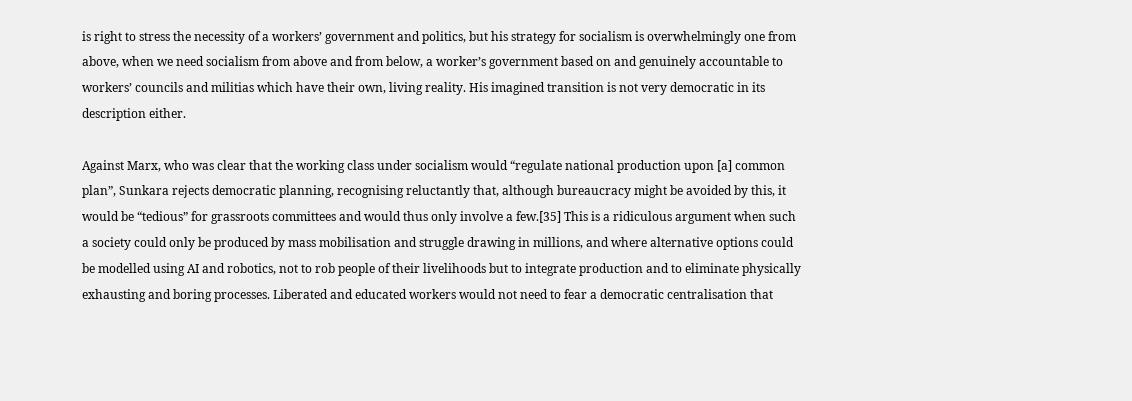is right to stress the necessity of a workers’ government and politics, but his strategy for socialism is overwhelmingly one from above, when we need socialism from above and from below, a worker’s government based on and genuinely accountable to workers’ councils and militias which have their own, living reality. His imagined transition is not very democratic in its description either.

Against Marx, who was clear that the working class under socialism would “regulate national production upon [a] common plan”, Sunkara rejects democratic planning, recognising reluctantly that, although bureaucracy might be avoided by this, it would be “tedious” for grassroots committees and would thus only involve a few.[35] This is a ridiculous argument when such a society could only be produced by mass mobilisation and struggle drawing in millions, and where alternative options could be modelled using AI and robotics, not to rob people of their livelihoods but to integrate production and to eliminate physically exhausting and boring processes. Liberated and educated workers would not need to fear a democratic centralisation that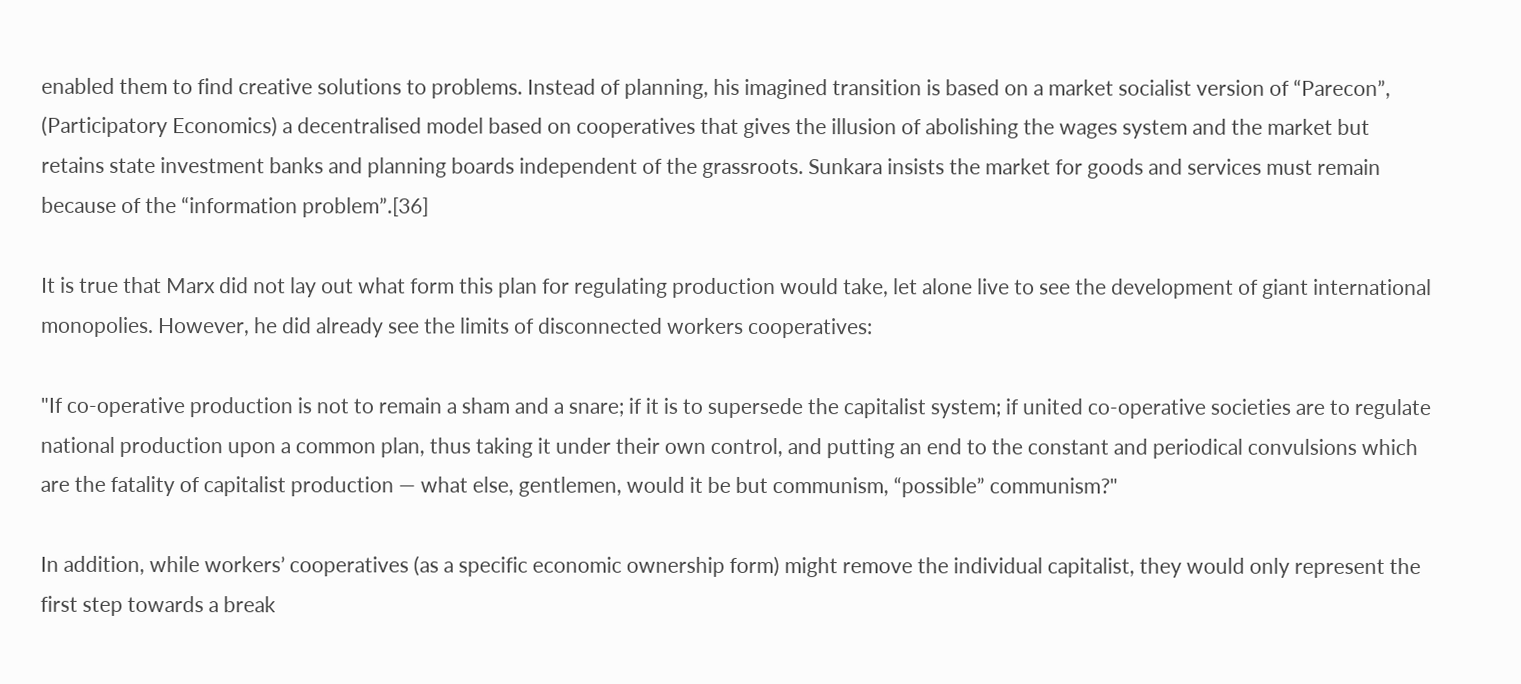enabled them to find creative solutions to problems. Instead of planning, his imagined transition is based on a market socialist version of “Parecon”, (Participatory Economics) a decentralised model based on cooperatives that gives the illusion of abolishing the wages system and the market but retains state investment banks and planning boards independent of the grassroots. Sunkara insists the market for goods and services must remain because of the “information problem”.[36]

It is true that Marx did not lay out what form this plan for regulating production would take, let alone live to see the development of giant international monopolies. However, he did already see the limits of disconnected workers cooperatives:

"If co-operative production is not to remain a sham and a snare; if it is to supersede the capitalist system; if united co-operative societies are to regulate national production upon a common plan, thus taking it under their own control, and putting an end to the constant and periodical convulsions which are the fatality of capitalist production — what else, gentlemen, would it be but communism, “possible” communism?"

In addition, while workers’ cooperatives (as a specific economic ownership form) might remove the individual capitalist, they would only represent the first step towards a break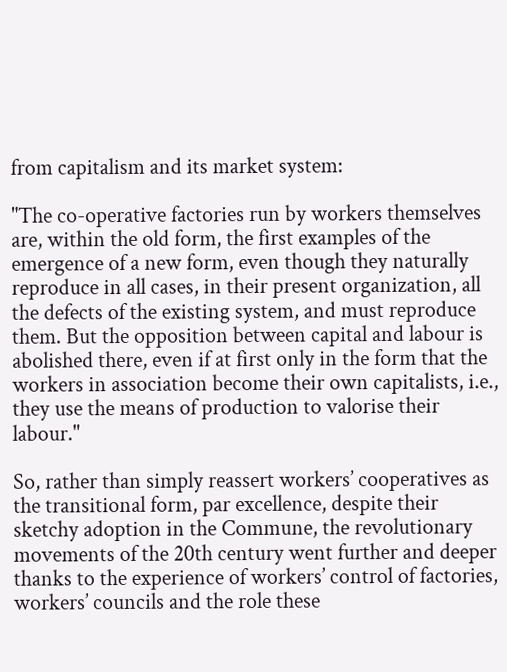from capitalism and its market system:

"The co-operative factories run by workers themselves are, within the old form, the first examples of the emergence of a new form, even though they naturally reproduce in all cases, in their present organization, all the defects of the existing system, and must reproduce them. But the opposition between capital and labour is abolished there, even if at first only in the form that the workers in association become their own capitalists, i.e., they use the means of production to valorise their labour."

So, rather than simply reassert workers’ cooperatives as the transitional form, par excellence, despite their sketchy adoption in the Commune, the revolutionary movements of the 20th century went further and deeper thanks to the experience of workers’ control of factories, workers’ councils and the role these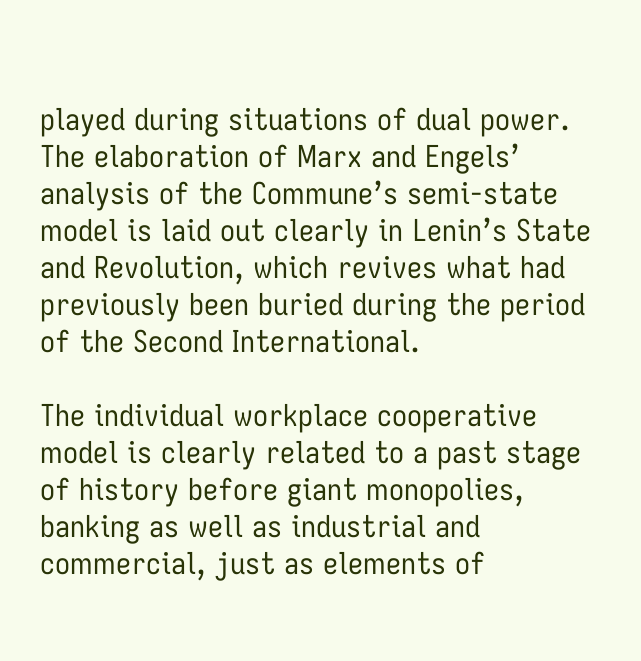played during situations of dual power. The elaboration of Marx and Engels’ analysis of the Commune’s semi-state model is laid out clearly in Lenin’s State and Revolution, which revives what had previously been buried during the period of the Second International.

The individual workplace cooperative model is clearly related to a past stage of history before giant monopolies, banking as well as industrial and commercial, just as elements of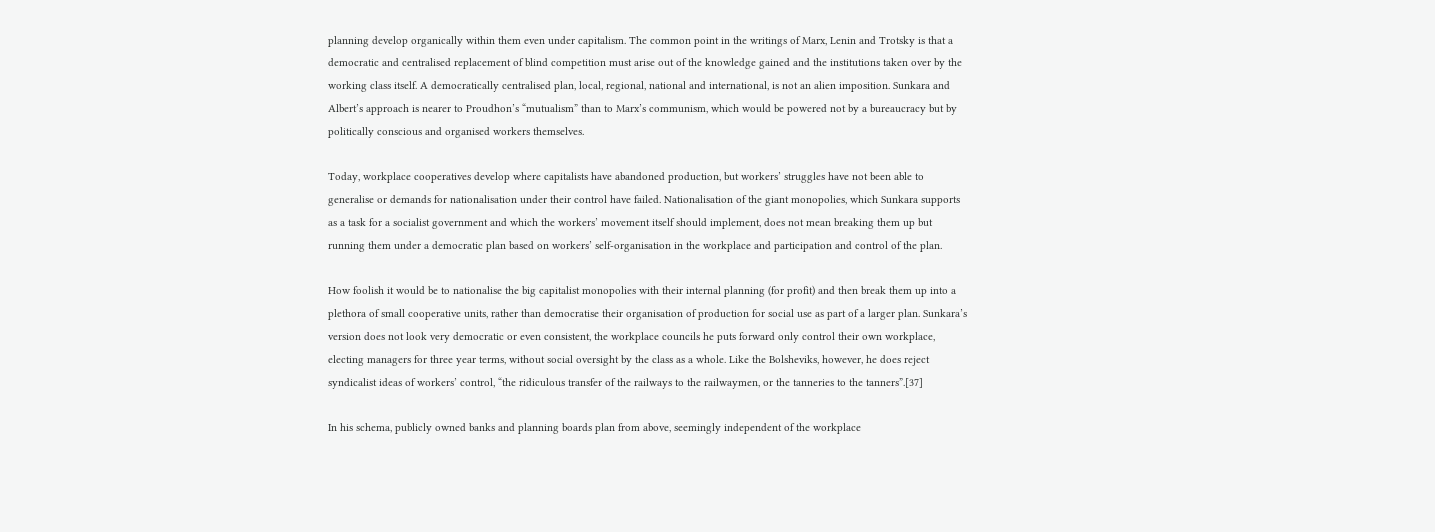planning develop organically within them even under capitalism. The common point in the writings of Marx, Lenin and Trotsky is that a democratic and centralised replacement of blind competition must arise out of the knowledge gained and the institutions taken over by the working class itself. A democratically centralised plan, local, regional, national and international, is not an alien imposition. Sunkara and Albert’s approach is nearer to Proudhon’s “mutualism” than to Marx’s communism, which would be powered not by a bureaucracy but by politically conscious and organised workers themselves.

Today, workplace cooperatives develop where capitalists have abandoned production, but workers’ struggles have not been able to generalise or demands for nationalisation under their control have failed. Nationalisation of the giant monopolies, which Sunkara supports as a task for a socialist government and which the workers’ movement itself should implement, does not mean breaking them up but running them under a democratic plan based on workers’ self-organisation in the workplace and participation and control of the plan.

How foolish it would be to nationalise the big capitalist monopolies with their internal planning (for profit) and then break them up into a plethora of small cooperative units, rather than democratise their organisation of production for social use as part of a larger plan. Sunkara’s version does not look very democratic or even consistent, the workplace councils he puts forward only control their own workplace, electing managers for three year terms, without social oversight by the class as a whole. Like the Bolsheviks, however, he does reject syndicalist ideas of workers’ control, “the ridiculous transfer of the railways to the railwaymen, or the tanneries to the tanners”.[37]

In his schema, publicly owned banks and planning boards plan from above, seemingly independent of the workplace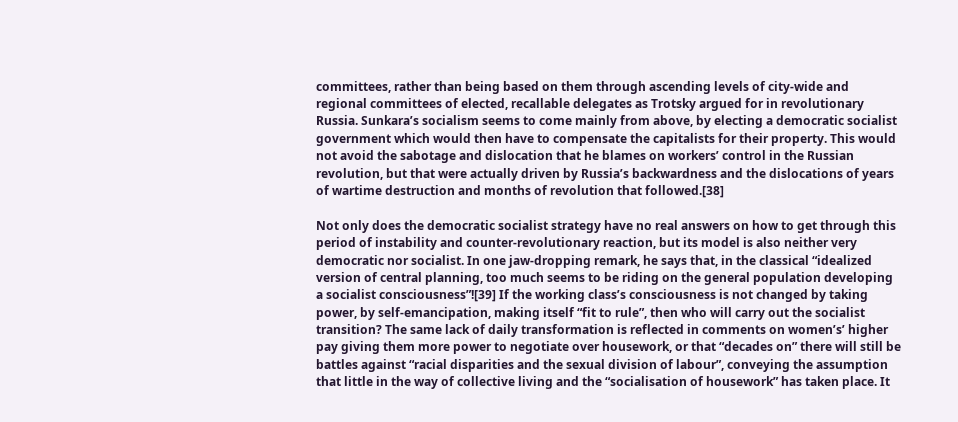committees, rather than being based on them through ascending levels of city-wide and regional committees of elected, recallable delegates as Trotsky argued for in revolutionary Russia. Sunkara’s socialism seems to come mainly from above, by electing a democratic socialist government which would then have to compensate the capitalists for their property. This would not avoid the sabotage and dislocation that he blames on workers’ control in the Russian revolution, but that were actually driven by Russia’s backwardness and the dislocations of years of wartime destruction and months of revolution that followed.[38]

Not only does the democratic socialist strategy have no real answers on how to get through this period of instability and counter-revolutionary reaction, but its model is also neither very democratic nor socialist. In one jaw-dropping remark, he says that, in the classical “idealized version of central planning, too much seems to be riding on the general population developing a socialist consciousness”![39] If the working class’s consciousness is not changed by taking power, by self-emancipation, making itself “fit to rule”, then who will carry out the socialist transition? The same lack of daily transformation is reflected in comments on women’s’ higher pay giving them more power to negotiate over housework, or that “decades on” there will still be battles against “racial disparities and the sexual division of labour”, conveying the assumption that little in the way of collective living and the “socialisation of housework” has taken place. It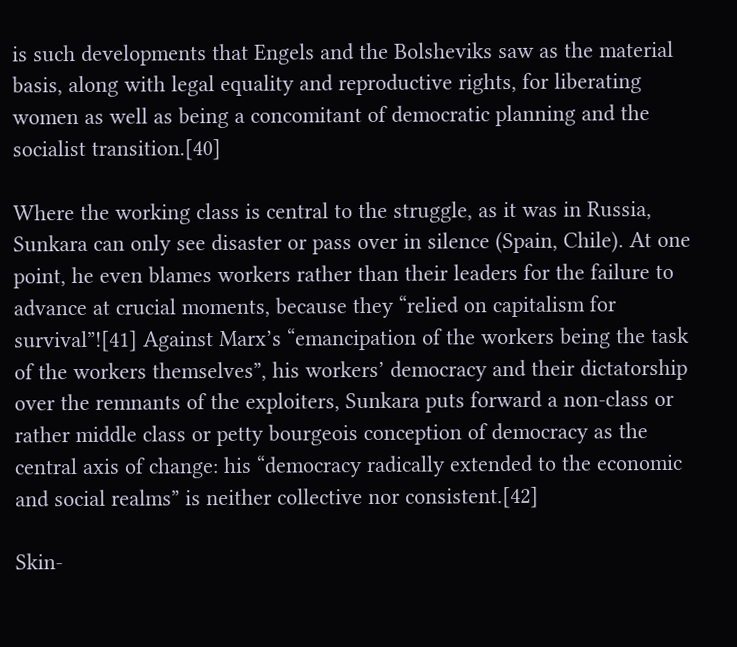is such developments that Engels and the Bolsheviks saw as the material basis, along with legal equality and reproductive rights, for liberating women as well as being a concomitant of democratic planning and the socialist transition.[40]

Where the working class is central to the struggle, as it was in Russia, Sunkara can only see disaster or pass over in silence (Spain, Chile). At one point, he even blames workers rather than their leaders for the failure to advance at crucial moments, because they “relied on capitalism for survival”![41] Against Marx’s “emancipation of the workers being the task of the workers themselves”, his workers’ democracy and their dictatorship over the remnants of the exploiters, Sunkara puts forward a non-class or rather middle class or petty bourgeois conception of democracy as the central axis of change: his “democracy radically extended to the economic and social realms” is neither collective nor consistent.[42]

Skin-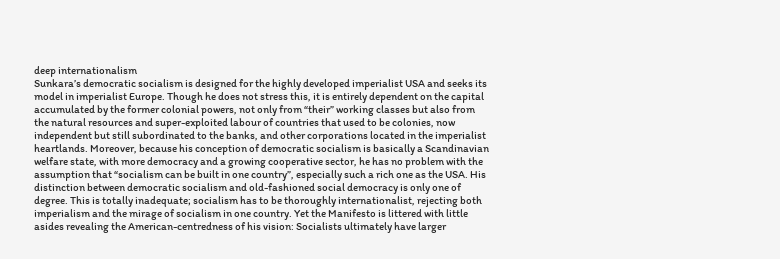deep internationalism
Sunkara’s democratic socialism is designed for the highly developed imperialist USA and seeks its model in imperialist Europe. Though he does not stress this, it is entirely dependent on the capital accumulated by the former colonial powers, not only from “their” working classes but also from the natural resources and super-exploited labour of countries that used to be colonies, now independent but still subordinated to the banks, and other corporations located in the imperialist heartlands. Moreover, because his conception of democratic socialism is basically a Scandinavian welfare state, with more democracy and a growing cooperative sector, he has no problem with the assumption that “socialism can be built in one country”, especially such a rich one as the USA. His distinction between democratic socialism and old-fashioned social democracy is only one of degree. This is totally inadequate; socialism has to be thoroughly internationalist, rejecting both imperialism and the mirage of socialism in one country. Yet the Manifesto is littered with little asides revealing the American-centredness of his vision: Socialists ultimately have larger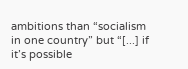ambitions than “socialism in one country” but “[...] if it’s possible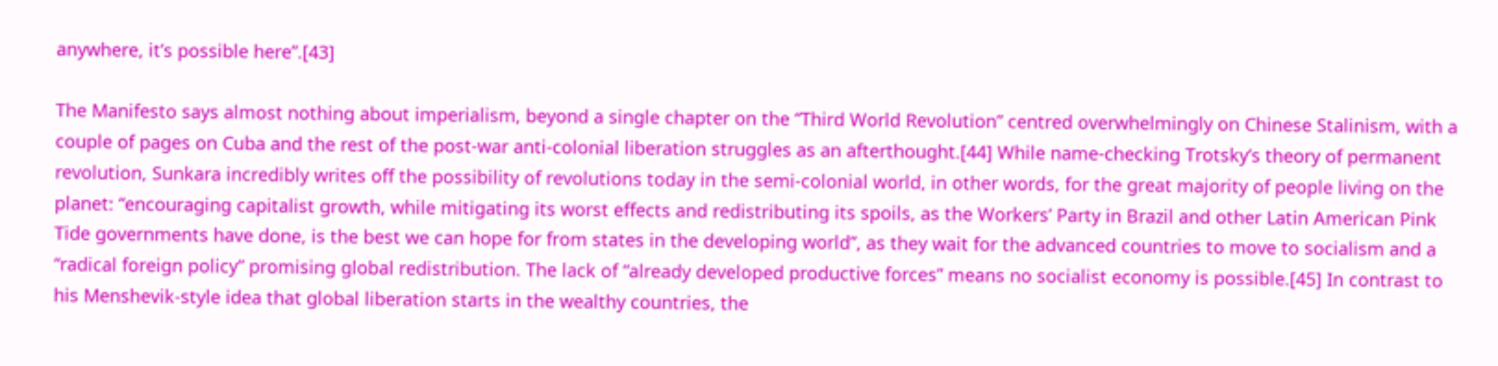anywhere, it’s possible here”.[43]

The Manifesto says almost nothing about imperialism, beyond a single chapter on the “Third World Revolution” centred overwhelmingly on Chinese Stalinism, with a couple of pages on Cuba and the rest of the post-war anti-colonial liberation struggles as an afterthought.[44] While name-checking Trotsky’s theory of permanent revolution, Sunkara incredibly writes off the possibility of revolutions today in the semi-colonial world, in other words, for the great majority of people living on the planet: “encouraging capitalist growth, while mitigating its worst effects and redistributing its spoils, as the Workers’ Party in Brazil and other Latin American Pink Tide governments have done, is the best we can hope for from states in the developing world”, as they wait for the advanced countries to move to socialism and a “radical foreign policy” promising global redistribution. The lack of “already developed productive forces” means no socialist economy is possible.[45] In contrast to his Menshevik-style idea that global liberation starts in the wealthy countries, the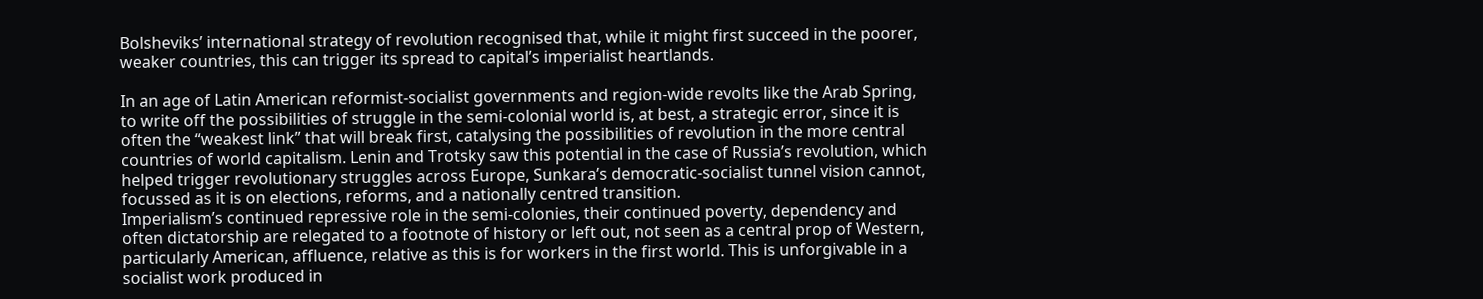Bolsheviks’ international strategy of revolution recognised that, while it might first succeed in the poorer, weaker countries, this can trigger its spread to capital’s imperialist heartlands.

In an age of Latin American reformist-socialist governments and region-wide revolts like the Arab Spring, to write off the possibilities of struggle in the semi-colonial world is, at best, a strategic error, since it is often the “weakest link” that will break first, catalysing the possibilities of revolution in the more central countries of world capitalism. Lenin and Trotsky saw this potential in the case of Russia’s revolution, which helped trigger revolutionary struggles across Europe, Sunkara’s democratic-socialist tunnel vision cannot, focussed as it is on elections, reforms, and a nationally centred transition.
Imperialism’s continued repressive role in the semi-colonies, their continued poverty, dependency and often dictatorship are relegated to a footnote of history or left out, not seen as a central prop of Western, particularly American, affluence, relative as this is for workers in the first world. This is unforgivable in a socialist work produced in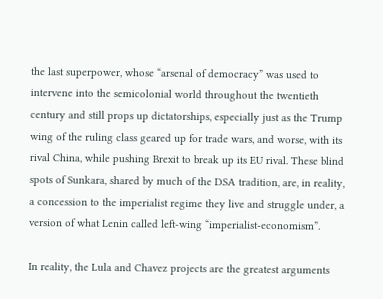the last superpower, whose “arsenal of democracy” was used to intervene into the semicolonial world throughout the twentieth century and still props up dictatorships, especially just as the Trump wing of the ruling class geared up for trade wars, and worse, with its rival China, while pushing Brexit to break up its EU rival. These blind spots of Sunkara, shared by much of the DSA tradition, are, in reality, a concession to the imperialist regime they live and struggle under, a version of what Lenin called left-wing “imperialist-economism”.

In reality, the Lula and Chavez projects are the greatest arguments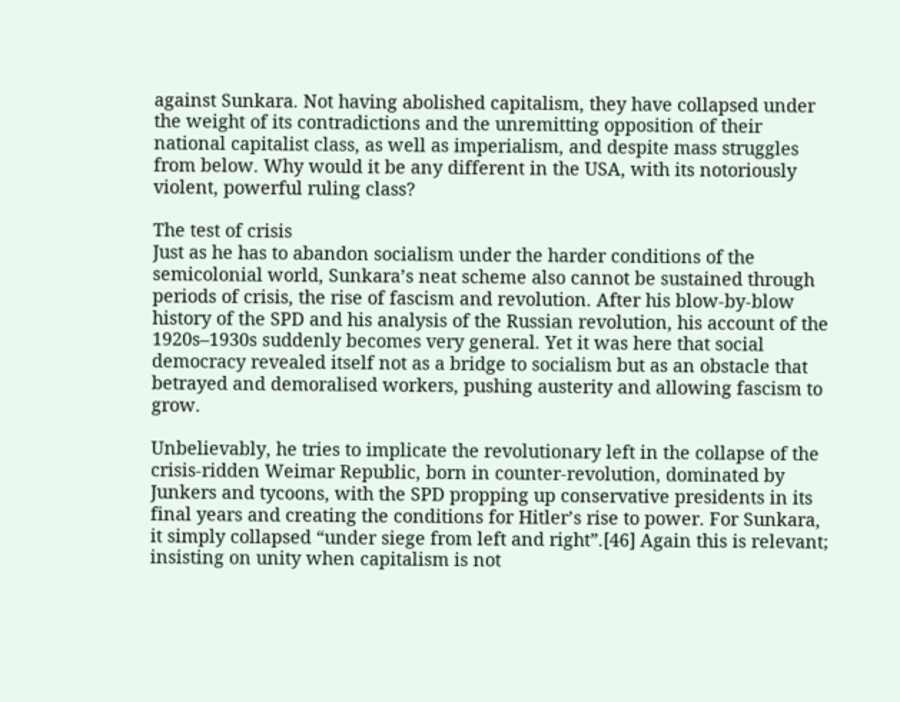against Sunkara. Not having abolished capitalism, they have collapsed under the weight of its contradictions and the unremitting opposition of their national capitalist class, as well as imperialism, and despite mass struggles from below. Why would it be any different in the USA, with its notoriously violent, powerful ruling class?

The test of crisis
Just as he has to abandon socialism under the harder conditions of the semicolonial world, Sunkara’s neat scheme also cannot be sustained through periods of crisis, the rise of fascism and revolution. After his blow-by-blow history of the SPD and his analysis of the Russian revolution, his account of the 1920s–1930s suddenly becomes very general. Yet it was here that social democracy revealed itself not as a bridge to socialism but as an obstacle that betrayed and demoralised workers, pushing austerity and allowing fascism to grow.

Unbelievably, he tries to implicate the revolutionary left in the collapse of the crisis-ridden Weimar Republic, born in counter-revolution, dominated by Junkers and tycoons, with the SPD propping up conservative presidents in its final years and creating the conditions for Hitler’s rise to power. For Sunkara, it simply collapsed “under siege from left and right”.[46] Again this is relevant; insisting on unity when capitalism is not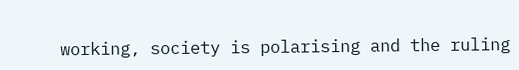working, society is polarising and the ruling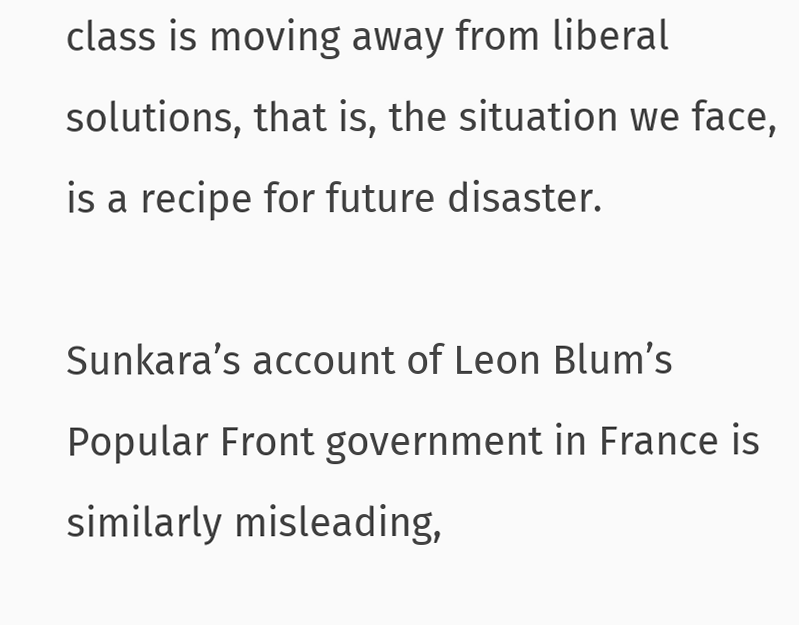class is moving away from liberal solutions, that is, the situation we face, is a recipe for future disaster.

Sunkara’s account of Leon Blum’s Popular Front government in France is similarly misleading,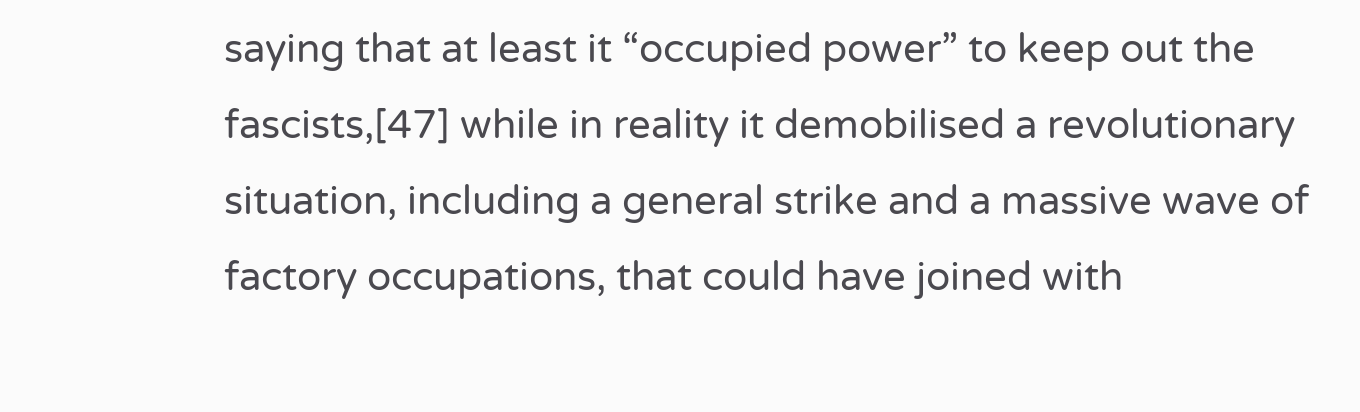saying that at least it “occupied power” to keep out the fascists,[47] while in reality it demobilised a revolutionary situation, including a general strike and a massive wave of factory occupations, that could have joined with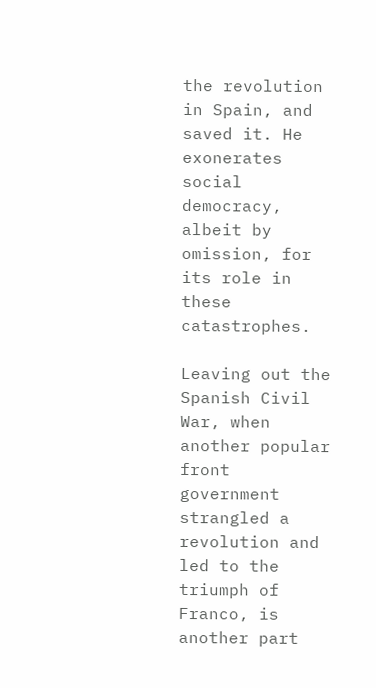the revolution in Spain, and saved it. He exonerates social democracy, albeit by omission, for its role in these catastrophes.

Leaving out the Spanish Civil War, when another popular front government strangled a revolution and led to the triumph of Franco, is another part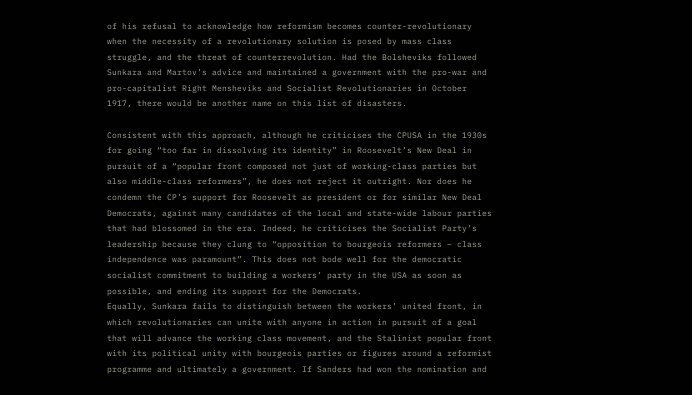of his refusal to acknowledge how reformism becomes counter-revolutionary when the necessity of a revolutionary solution is posed by mass class struggle, and the threat of counterrevolution. Had the Bolsheviks followed Sunkara and Martov’s advice and maintained a government with the pro-war and pro-capitalist Right Mensheviks and Socialist Revolutionaries in October 1917, there would be another name on this list of disasters.

Consistent with this approach, although he criticises the CPUSA in the 1930s for going “too far in dissolving its identity” in Roosevelt’s New Deal in pursuit of a “popular front composed not just of working-class parties but also middle-class reformers”, he does not reject it outright. Nor does he condemn the CP’s support for Roosevelt as president or for similar New Deal Democrats, against many candidates of the local and state-wide labour parties that had blossomed in the era. Indeed, he criticises the Socialist Party’s leadership because they clung to “opposition to bourgeois reformers – class independence was paramount”. This does not bode well for the democratic socialist commitment to building a workers’ party in the USA as soon as possible, and ending its support for the Democrats.
Equally, Sunkara fails to distinguish between the workers’ united front, in which revolutionaries can unite with anyone in action in pursuit of a goal that will advance the working class movement, and the Stalinist popular front with its political unity with bourgeois parties or figures around a reformist programme and ultimately a government. If Sanders had won the nomination and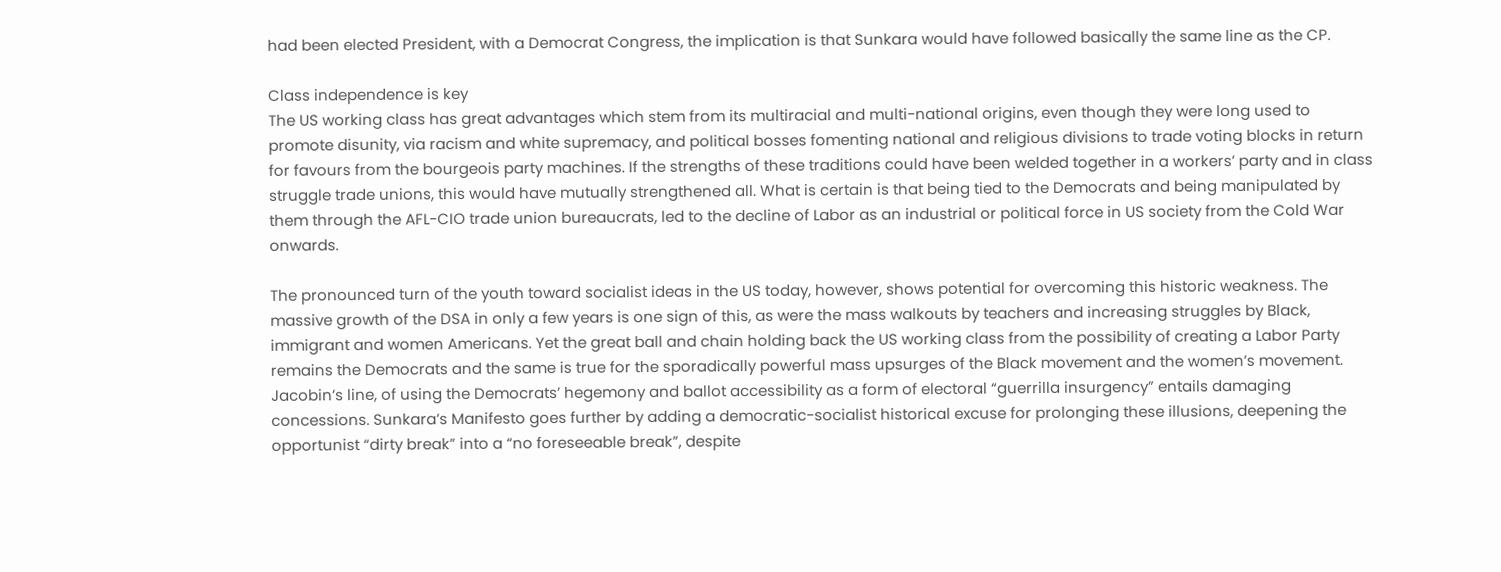had been elected President, with a Democrat Congress, the implication is that Sunkara would have followed basically the same line as the CP.

Class independence is key
The US working class has great advantages which stem from its multiracial and multi-national origins, even though they were long used to promote disunity, via racism and white supremacy, and political bosses fomenting national and religious divisions to trade voting blocks in return for favours from the bourgeois party machines. If the strengths of these traditions could have been welded together in a workers’ party and in class struggle trade unions, this would have mutually strengthened all. What is certain is that being tied to the Democrats and being manipulated by them through the AFL-CIO trade union bureaucrats, led to the decline of Labor as an industrial or political force in US society from the Cold War onwards.

The pronounced turn of the youth toward socialist ideas in the US today, however, shows potential for overcoming this historic weakness. The massive growth of the DSA in only a few years is one sign of this, as were the mass walkouts by teachers and increasing struggles by Black, immigrant and women Americans. Yet the great ball and chain holding back the US working class from the possibility of creating a Labor Party remains the Democrats and the same is true for the sporadically powerful mass upsurges of the Black movement and the women’s movement. Jacobin’s line, of using the Democrats’ hegemony and ballot accessibility as a form of electoral “guerrilla insurgency” entails damaging concessions. Sunkara’s Manifesto goes further by adding a democratic-socialist historical excuse for prolonging these illusions, deepening the opportunist “dirty break” into a “no foreseeable break”, despite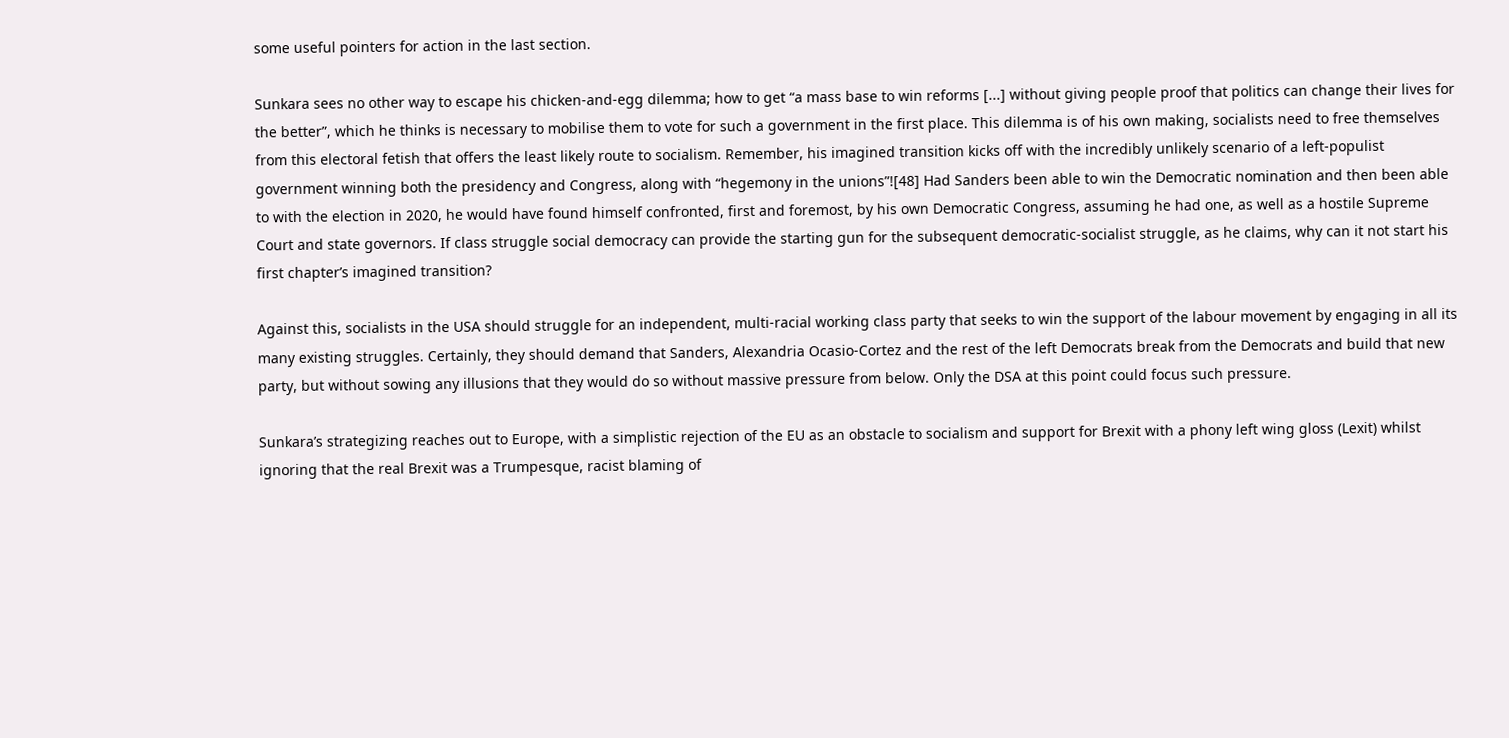some useful pointers for action in the last section.

Sunkara sees no other way to escape his chicken-and-egg dilemma; how to get “a mass base to win reforms [...] without giving people proof that politics can change their lives for the better”, which he thinks is necessary to mobilise them to vote for such a government in the first place. This dilemma is of his own making, socialists need to free themselves from this electoral fetish that offers the least likely route to socialism. Remember, his imagined transition kicks off with the incredibly unlikely scenario of a left-populist government winning both the presidency and Congress, along with “hegemony in the unions”![48] Had Sanders been able to win the Democratic nomination and then been able to with the election in 2020, he would have found himself confronted, first and foremost, by his own Democratic Congress, assuming he had one, as well as a hostile Supreme Court and state governors. If class struggle social democracy can provide the starting gun for the subsequent democratic-socialist struggle, as he claims, why can it not start his first chapter’s imagined transition?

Against this, socialists in the USA should struggle for an independent, multi-racial working class party that seeks to win the support of the labour movement by engaging in all its many existing struggles. Certainly, they should demand that Sanders, Alexandria Ocasio-Cortez and the rest of the left Democrats break from the Democrats and build that new party, but without sowing any illusions that they would do so without massive pressure from below. Only the DSA at this point could focus such pressure.

Sunkara’s strategizing reaches out to Europe, with a simplistic rejection of the EU as an obstacle to socialism and support for Brexit with a phony left wing gloss (Lexit) whilst ignoring that the real Brexit was a Trumpesque, racist blaming of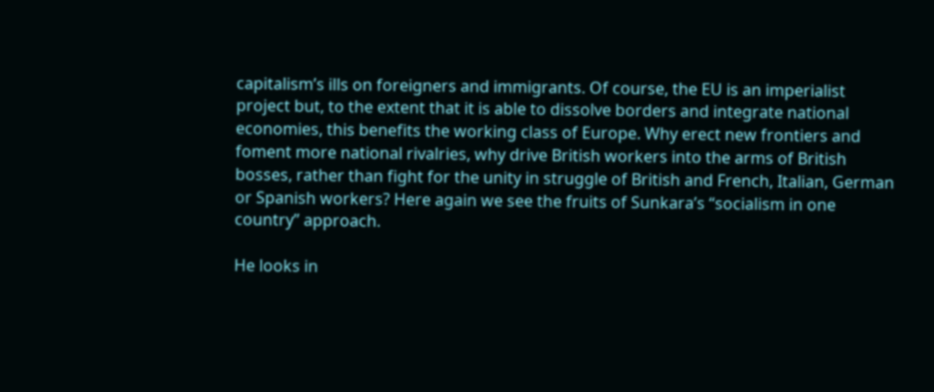capitalism’s ills on foreigners and immigrants. Of course, the EU is an imperialist project but, to the extent that it is able to dissolve borders and integrate national economies, this benefits the working class of Europe. Why erect new frontiers and foment more national rivalries, why drive British workers into the arms of British bosses, rather than fight for the unity in struggle of British and French, Italian, German or Spanish workers? Here again we see the fruits of Sunkara’s “socialism in one country” approach.

He looks in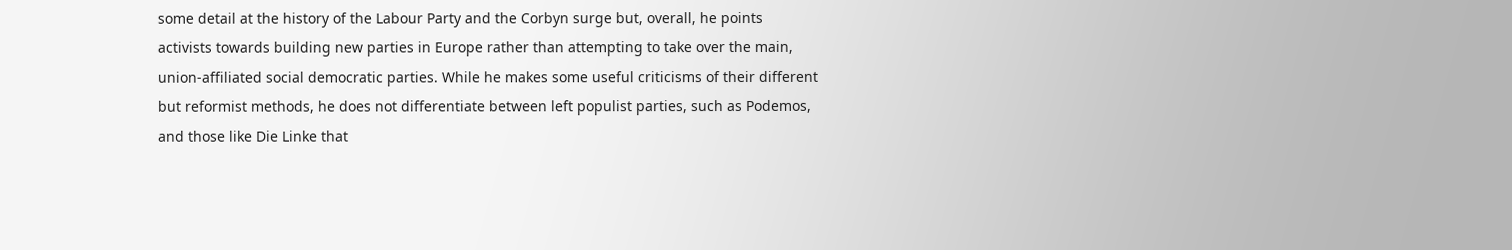some detail at the history of the Labour Party and the Corbyn surge but, overall, he points activists towards building new parties in Europe rather than attempting to take over the main, union-affiliated social democratic parties. While he makes some useful criticisms of their different but reformist methods, he does not differentiate between left populist parties, such as Podemos, and those like Die Linke that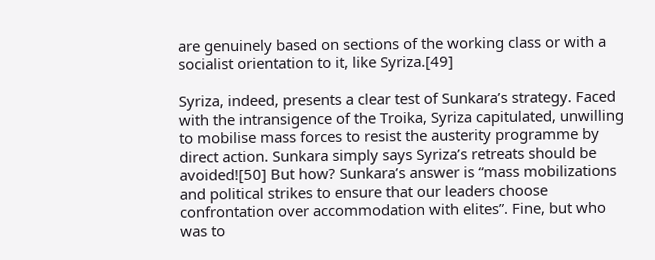are genuinely based on sections of the working class or with a socialist orientation to it, like Syriza.[49]

Syriza, indeed, presents a clear test of Sunkara’s strategy. Faced with the intransigence of the Troika, Syriza capitulated, unwilling to mobilise mass forces to resist the austerity programme by direct action. Sunkara simply says Syriza’s retreats should be avoided![50] But how? Sunkara’s answer is “mass mobilizations and political strikes to ensure that our leaders choose confrontation over accommodation with elites”. Fine, but who was to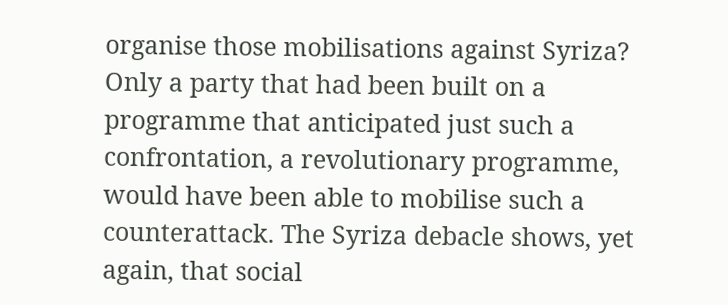organise those mobilisations against Syriza? Only a party that had been built on a programme that anticipated just such a confrontation, a revolutionary programme, would have been able to mobilise such a counterattack. The Syriza debacle shows, yet again, that social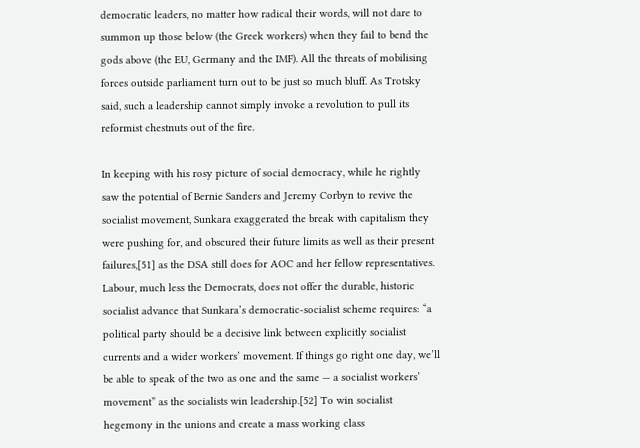democratic leaders, no matter how radical their words, will not dare to summon up those below (the Greek workers) when they fail to bend the gods above (the EU, Germany and the IMF). All the threats of mobilising forces outside parliament turn out to be just so much bluff. As Trotsky said, such a leadership cannot simply invoke a revolution to pull its reformist chestnuts out of the fire.

In keeping with his rosy picture of social democracy, while he rightly saw the potential of Bernie Sanders and Jeremy Corbyn to revive the socialist movement, Sunkara exaggerated the break with capitalism they were pushing for, and obscured their future limits as well as their present failures,[51] as the DSA still does for AOC and her fellow representatives. Labour, much less the Democrats, does not offer the durable, historic socialist advance that Sunkara’s democratic-socialist scheme requires: “a political party should be a decisive link between explicitly socialist currents and a wider workers’ movement. If things go right one day, we’ll be able to speak of the two as one and the same — a socialist workers’ movement” as the socialists win leadership.[52] To win socialist hegemony in the unions and create a mass working class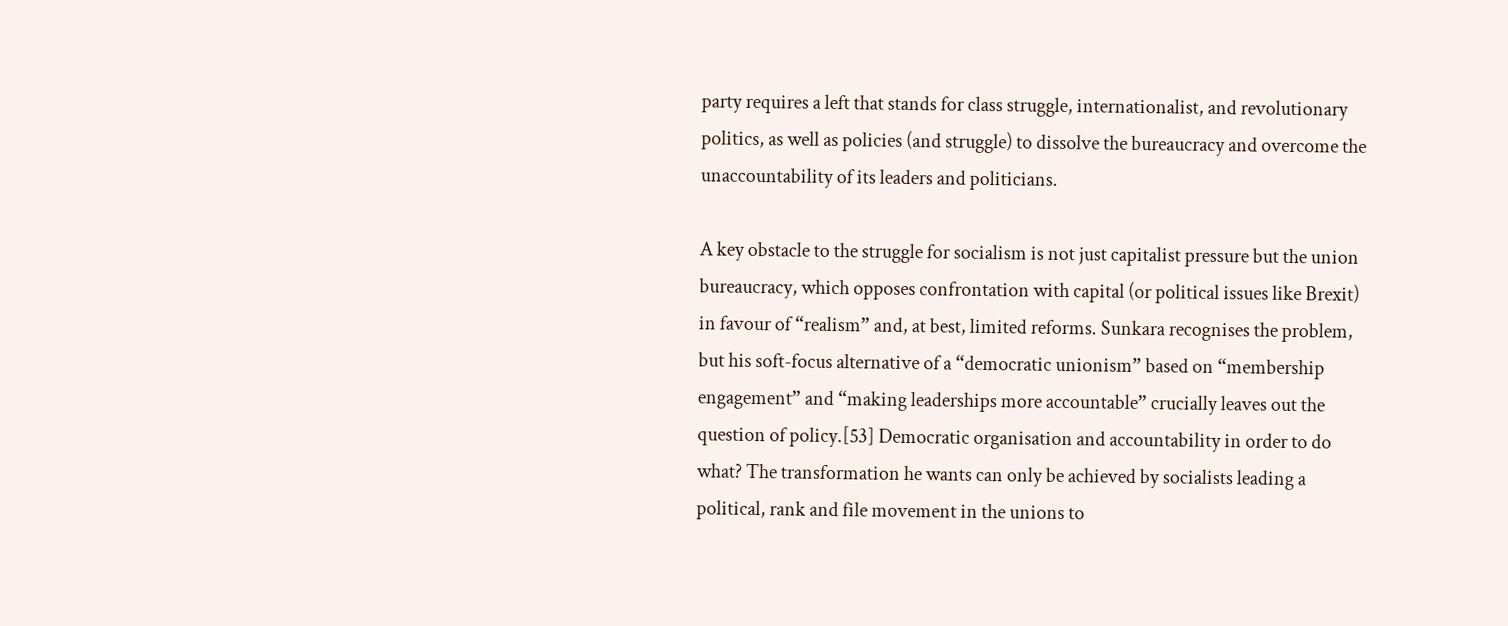party requires a left that stands for class struggle, internationalist, and revolutionary politics, as well as policies (and struggle) to dissolve the bureaucracy and overcome the unaccountability of its leaders and politicians.

A key obstacle to the struggle for socialism is not just capitalist pressure but the union bureaucracy, which opposes confrontation with capital (or political issues like Brexit) in favour of “realism” and, at best, limited reforms. Sunkara recognises the problem, but his soft-focus alternative of a “democratic unionism” based on “membership engagement” and “making leaderships more accountable” crucially leaves out the question of policy.[53] Democratic organisation and accountability in order to do what? The transformation he wants can only be achieved by socialists leading a political, rank and file movement in the unions to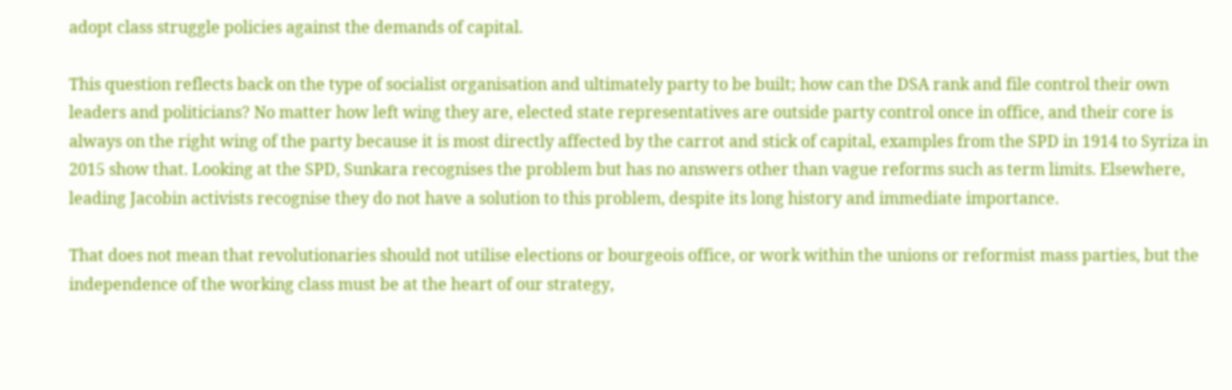adopt class struggle policies against the demands of capital.

This question reflects back on the type of socialist organisation and ultimately party to be built; how can the DSA rank and file control their own leaders and politicians? No matter how left wing they are, elected state representatives are outside party control once in office, and their core is always on the right wing of the party because it is most directly affected by the carrot and stick of capital, examples from the SPD in 1914 to Syriza in 2015 show that. Looking at the SPD, Sunkara recognises the problem but has no answers other than vague reforms such as term limits. Elsewhere, leading Jacobin activists recognise they do not have a solution to this problem, despite its long history and immediate importance.

That does not mean that revolutionaries should not utilise elections or bourgeois office, or work within the unions or reformist mass parties, but the independence of the working class must be at the heart of our strategy,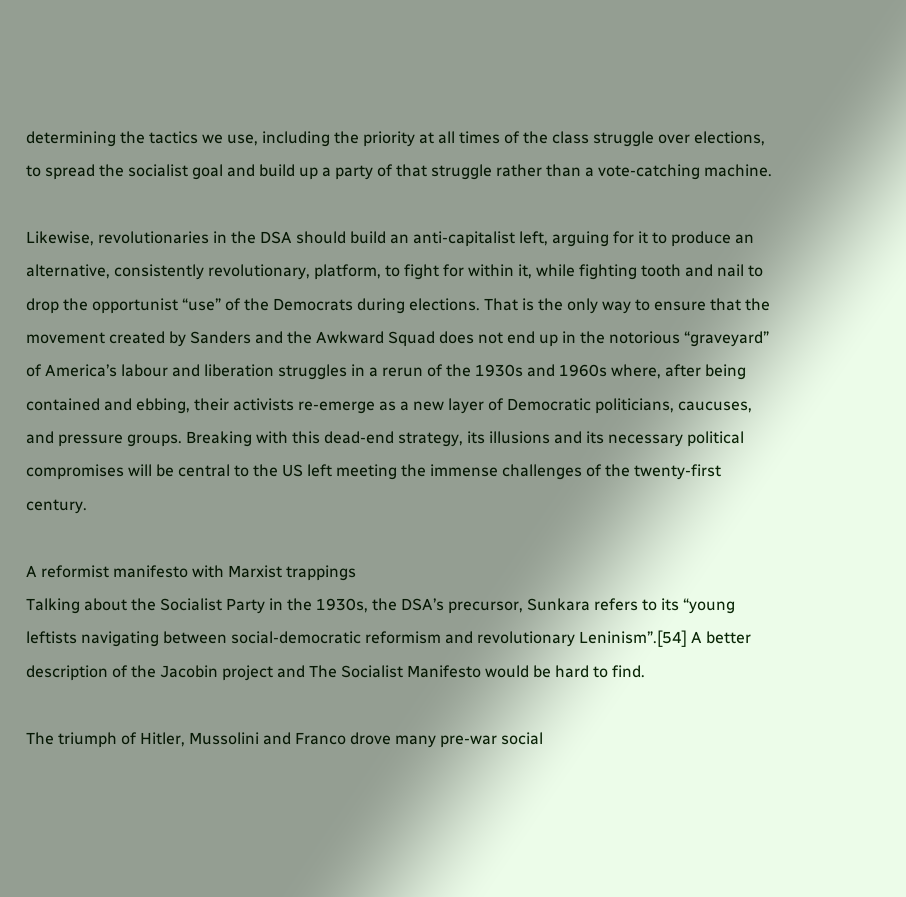determining the tactics we use, including the priority at all times of the class struggle over elections, to spread the socialist goal and build up a party of that struggle rather than a vote-catching machine.

Likewise, revolutionaries in the DSA should build an anti-capitalist left, arguing for it to produce an alternative, consistently revolutionary, platform, to fight for within it, while fighting tooth and nail to drop the opportunist “use” of the Democrats during elections. That is the only way to ensure that the movement created by Sanders and the Awkward Squad does not end up in the notorious “graveyard” of America’s labour and liberation struggles in a rerun of the 1930s and 1960s where, after being contained and ebbing, their activists re-emerge as a new layer of Democratic politicians, caucuses, and pressure groups. Breaking with this dead-end strategy, its illusions and its necessary political compromises will be central to the US left meeting the immense challenges of the twenty-first century.

A reformist manifesto with Marxist trappings
Talking about the Socialist Party in the 1930s, the DSA’s precursor, Sunkara refers to its “young leftists navigating between social-democratic reformism and revolutionary Leninism”.[54] A better description of the Jacobin project and The Socialist Manifesto would be hard to find.

The triumph of Hitler, Mussolini and Franco drove many pre-war social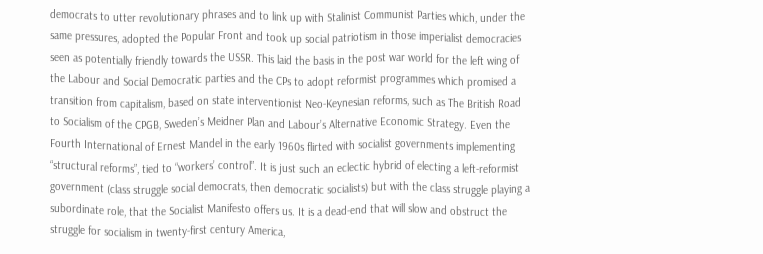democrats to utter revolutionary phrases and to link up with Stalinist Communist Parties which, under the same pressures, adopted the Popular Front and took up social patriotism in those imperialist democracies seen as potentially friendly towards the USSR. This laid the basis in the post war world for the left wing of the Labour and Social Democratic parties and the CPs to adopt reformist programmes which promised a transition from capitalism, based on state interventionist Neo-Keynesian reforms, such as The British Road to Socialism of the CPGB, Sweden’s Meidner Plan and Labour’s Alternative Economic Strategy. Even the Fourth International of Ernest Mandel in the early 1960s flirted with socialist governments implementing “structural reforms”, tied to “workers’ control”. It is just such an eclectic hybrid of electing a left-reformist government (class struggle social democrats, then democratic socialists) but with the class struggle playing a subordinate role, that the Socialist Manifesto offers us. It is a dead-end that will slow and obstruct the struggle for socialism in twenty-first century America,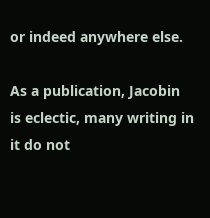or indeed anywhere else.

As a publication, Jacobin is eclectic, many writing in it do not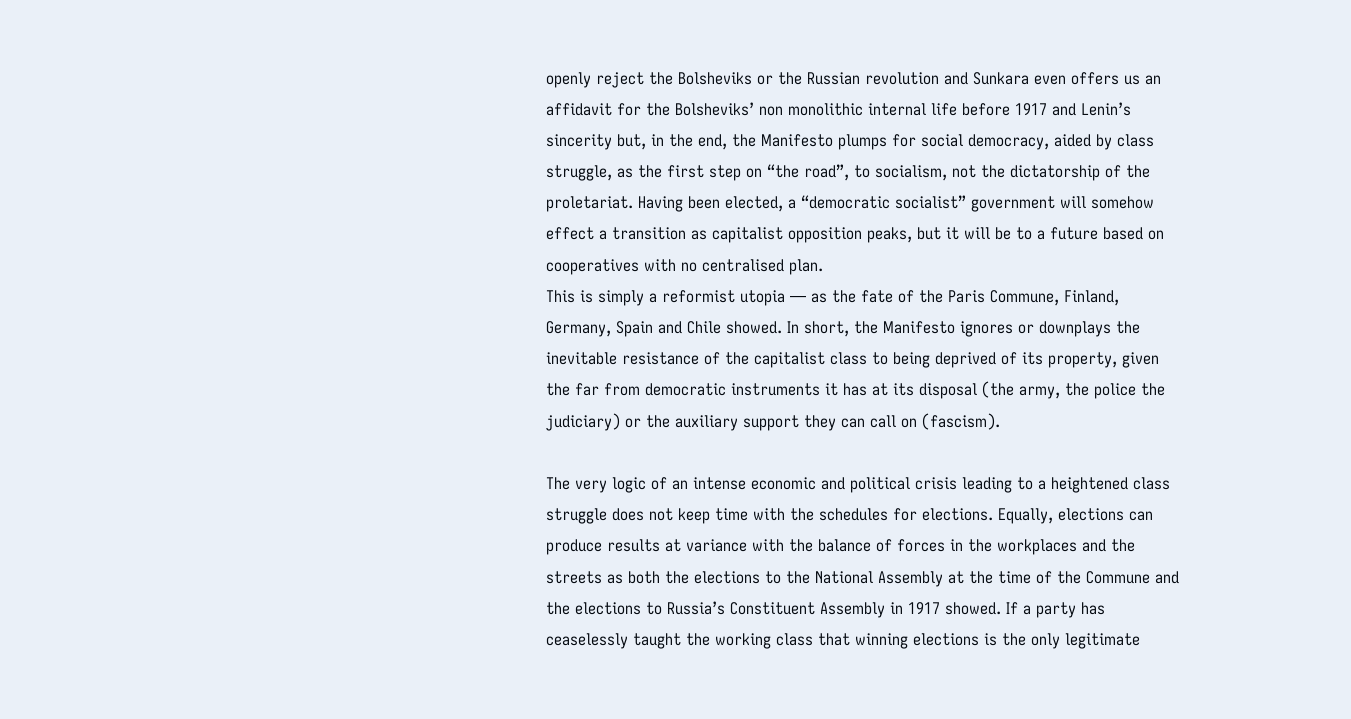openly reject the Bolsheviks or the Russian revolution and Sunkara even offers us an affidavit for the Bolsheviks’ non monolithic internal life before 1917 and Lenin’s sincerity but, in the end, the Manifesto plumps for social democracy, aided by class struggle, as the first step on “the road”, to socialism, not the dictatorship of the proletariat. Having been elected, a “democratic socialist” government will somehow effect a transition as capitalist opposition peaks, but it will be to a future based on cooperatives with no centralised plan.
This is simply a reformist utopia — as the fate of the Paris Commune, Finland, Germany, Spain and Chile showed. In short, the Manifesto ignores or downplays the inevitable resistance of the capitalist class to being deprived of its property, given the far from democratic instruments it has at its disposal (the army, the police the judiciary) or the auxiliary support they can call on (fascism).

The very logic of an intense economic and political crisis leading to a heightened class struggle does not keep time with the schedules for elections. Equally, elections can produce results at variance with the balance of forces in the workplaces and the streets as both the elections to the National Assembly at the time of the Commune and the elections to Russia’s Constituent Assembly in 1917 showed. If a party has ceaselessly taught the working class that winning elections is the only legitimate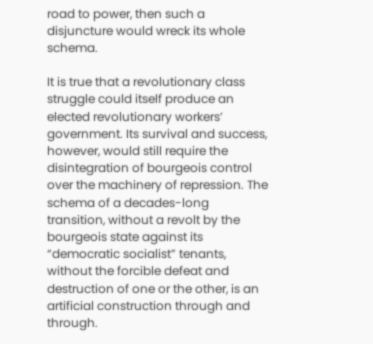road to power, then such a disjuncture would wreck its whole schema.

It is true that a revolutionary class struggle could itself produce an elected revolutionary workers’ government. Its survival and success, however, would still require the disintegration of bourgeois control over the machinery of repression. The schema of a decades-long transition, without a revolt by the bourgeois state against its “democratic socialist” tenants, without the forcible defeat and destruction of one or the other, is an artificial construction through and through.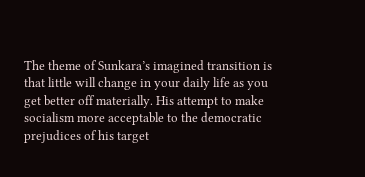The theme of Sunkara’s imagined transition is that little will change in your daily life as you get better off materially. His attempt to make socialism more acceptable to the democratic prejudices of his target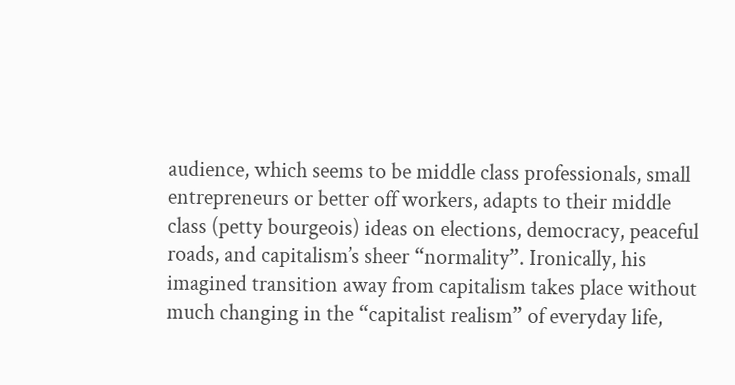audience, which seems to be middle class professionals, small entrepreneurs or better off workers, adapts to their middle class (petty bourgeois) ideas on elections, democracy, peaceful roads, and capitalism’s sheer “normality”. Ironically, his imagined transition away from capitalism takes place without much changing in the “capitalist realism” of everyday life,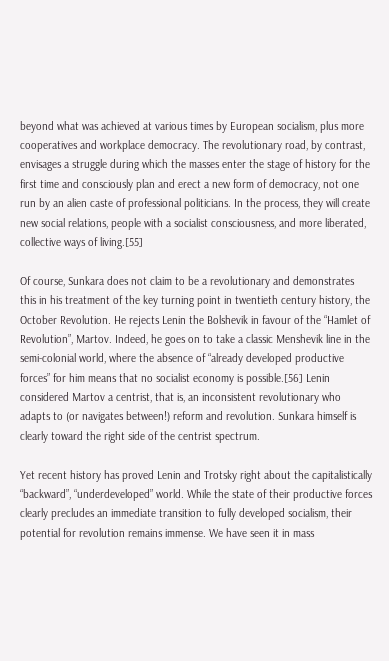beyond what was achieved at various times by European socialism, plus more cooperatives and workplace democracy. The revolutionary road, by contrast, envisages a struggle during which the masses enter the stage of history for the first time and consciously plan and erect a new form of democracy, not one run by an alien caste of professional politicians. In the process, they will create new social relations, people with a socialist consciousness, and more liberated, collective ways of living.[55]

Of course, Sunkara does not claim to be a revolutionary and demonstrates this in his treatment of the key turning point in twentieth century history, the October Revolution. He rejects Lenin the Bolshevik in favour of the “Hamlet of Revolution”, Martov. Indeed, he goes on to take a classic Menshevik line in the semi-colonial world, where the absence of “already developed productive forces” for him means that no socialist economy is possible.[56] Lenin considered Martov a centrist, that is, an inconsistent revolutionary who adapts to (or navigates between!) reform and revolution. Sunkara himself is clearly toward the right side of the centrist spectrum.

Yet recent history has proved Lenin and Trotsky right about the capitalistically “backward”, “underdeveloped” world. While the state of their productive forces clearly precludes an immediate transition to fully developed socialism, their potential for revolution remains immense. We have seen it in mass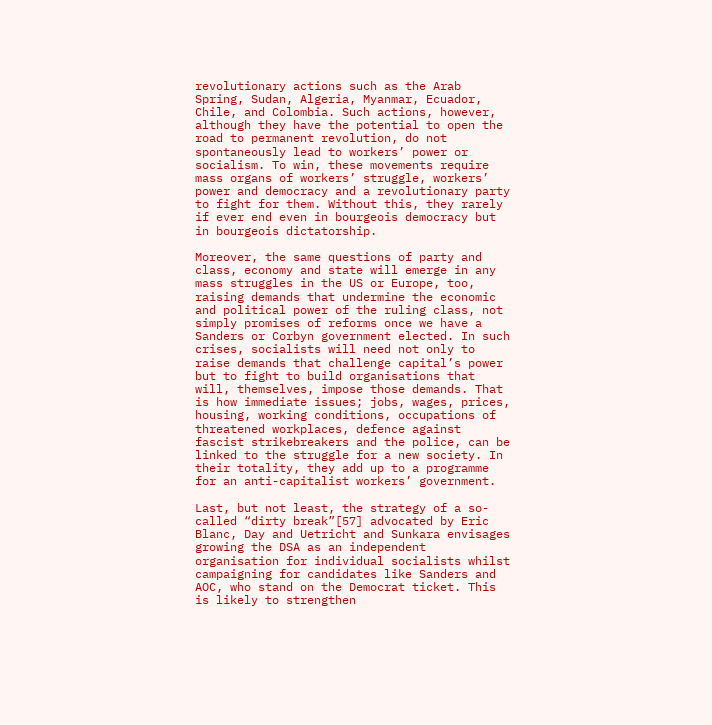revolutionary actions such as the Arab Spring, Sudan, Algeria, Myanmar, Ecuador, Chile, and Colombia. Such actions, however, although they have the potential to open the road to permanent revolution, do not spontaneously lead to workers’ power or socialism. To win, these movements require mass organs of workers’ struggle, workers’ power and democracy and a revolutionary party to fight for them. Without this, they rarely if ever end even in bourgeois democracy but in bourgeois dictatorship.

Moreover, the same questions of party and class, economy and state will emerge in any mass struggles in the US or Europe, too, raising demands that undermine the economic and political power of the ruling class, not simply promises of reforms once we have a Sanders or Corbyn government elected. In such crises, socialists will need not only to raise demands that challenge capital’s power but to fight to build organisations that will, themselves, impose those demands. That is how immediate issues; jobs, wages, prices, housing, working conditions, occupations of threatened workplaces, defence against fascist strikebreakers and the police, can be linked to the struggle for a new society. In their totality, they add up to a programme for an anti-capitalist workers’ government.

Last, but not least, the strategy of a so-called “dirty break”[57] advocated by Eric Blanc, Day and Uetricht and Sunkara envisages growing the DSA as an independent organisation for individual socialists whilst campaigning for candidates like Sanders and AOC, who stand on the Democrat ticket. This is likely to strengthen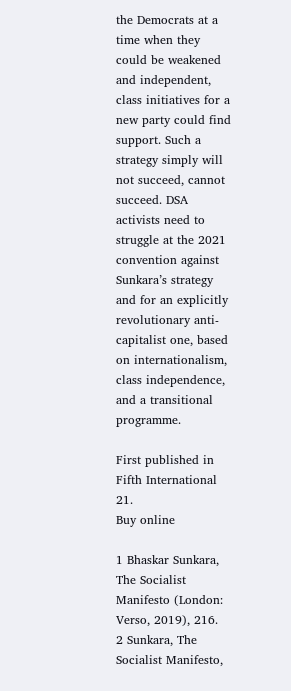the Democrats at a time when they could be weakened and independent, class initiatives for a new party could find support. Such a strategy simply will not succeed, cannot succeed. DSA activists need to struggle at the 2021 convention against Sunkara’s strategy and for an explicitly revolutionary anti-capitalist one, based on internationalism, class independence, and a transitional programme.

First published in Fifth International 21.
Buy online

1 Bhaskar Sunkara, The Socialist Manifesto (London: Verso, 2019), 216.
2 Sunkara, The Socialist Manifesto,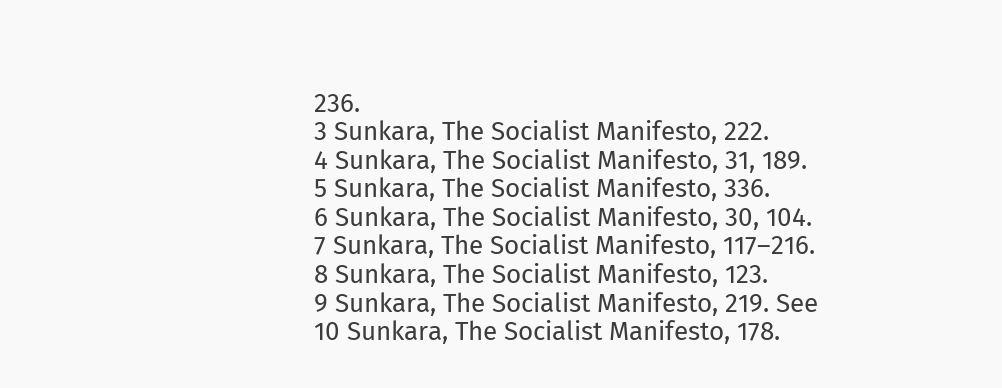236.
3 Sunkara, The Socialist Manifesto, 222.
4 Sunkara, The Socialist Manifesto, 31, 189.
5 Sunkara, The Socialist Manifesto, 336.
6 Sunkara, The Socialist Manifesto, 30, 104.
7 Sunkara, The Socialist Manifesto, 117–216.
8 Sunkara, The Socialist Manifesto, 123.
9 Sunkara, The Socialist Manifesto, 219. See
10 Sunkara, The Socialist Manifesto, 178.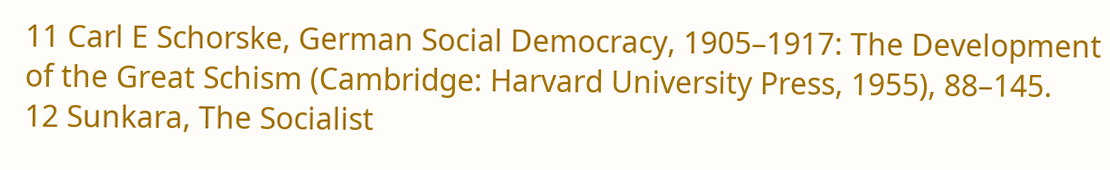11 Carl E Schorske, German Social Democracy, 1905–1917: The Development of the Great Schism (Cambridge: Harvard University Press, 1955), 88–145.
12 Sunkara, The Socialist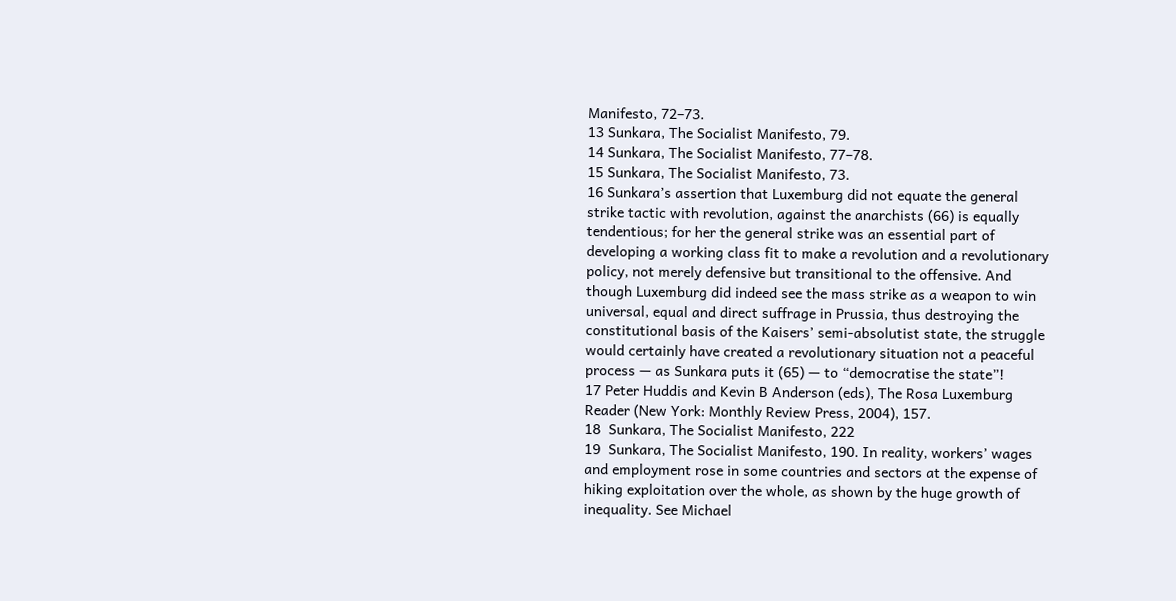Manifesto, 72–73.
13 Sunkara, The Socialist Manifesto, 79.
14 Sunkara, The Socialist Manifesto, 77–78.
15 Sunkara, The Socialist Manifesto, 73.
16 Sunkara’s assertion that Luxemburg did not equate the general strike tactic with revolution, against the anarchists (66) is equally tendentious; for her the general strike was an essential part of developing a working class fit to make a revolution and a revolutionary policy, not merely defensive but transitional to the offensive. And though Luxemburg did indeed see the mass strike as a weapon to win universal, equal and direct suffrage in Prussia, thus destroying the constitutional basis of the Kaisers’ semi-absolutist state, the struggle would certainly have created a revolutionary situation not a peaceful process — as Sunkara puts it (65) — to “democratise the state”!
17 Peter Huddis and Kevin B Anderson (eds), The Rosa Luxemburg Reader (New York: Monthly Review Press, 2004), 157.
18  Sunkara, The Socialist Manifesto, 222
19  Sunkara, The Socialist Manifesto, 190. In reality, workers’ wages and employment rose in some countries and sectors at the expense of hiking exploitation over the whole, as shown by the huge growth of inequality. See Michael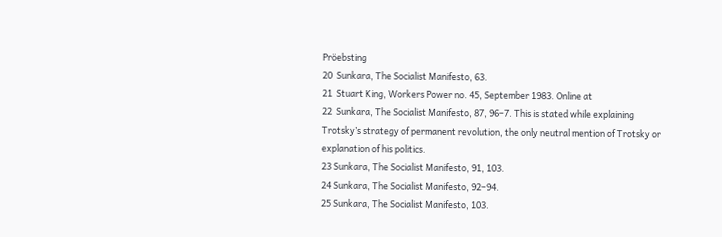Pröebsting
20  Sunkara, The Socialist Manifesto, 63.
21  Stuart King, Workers Power no. 45, September 1983. Online at
22  Sunkara, The Socialist Manifesto, 87, 96–7. This is stated while explaining Trotsky’s strategy of permanent revolution, the only neutral mention of Trotsky or explanation of his politics.
23 Sunkara, The Socialist Manifesto, 91, 103.
24 Sunkara, The Socialist Manifesto, 92–94.
25 Sunkara, The Socialist Manifesto, 103.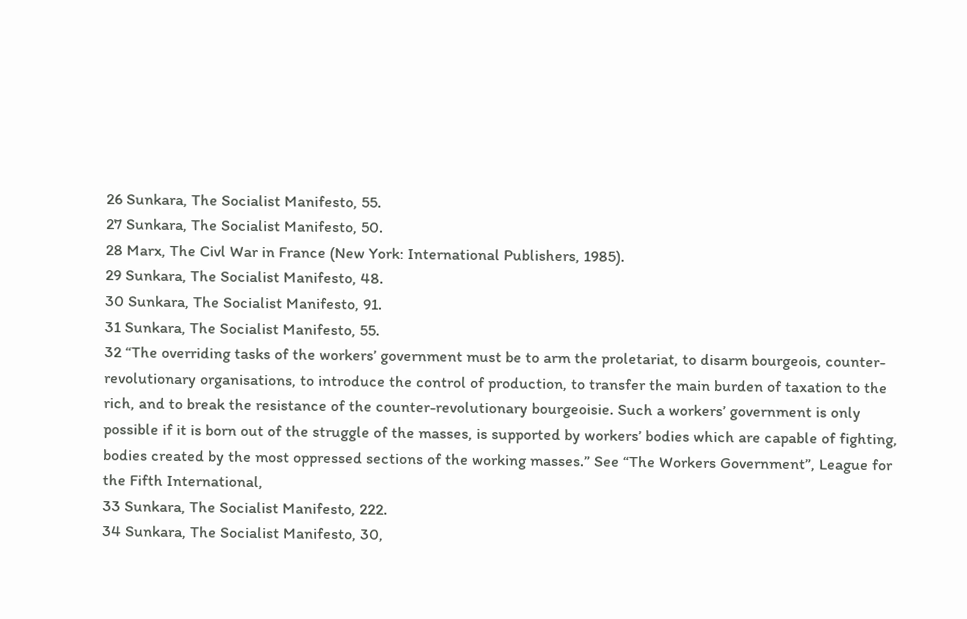26 Sunkara, The Socialist Manifesto, 55.
27 Sunkara, The Socialist Manifesto, 50.
28 Marx, The Civl War in France (New York: International Publishers, 1985).
29 Sunkara, The Socialist Manifesto, 48.
30 Sunkara, The Socialist Manifesto, 91.
31 Sunkara, The Socialist Manifesto, 55.
32 “The overriding tasks of the workers’ government must be to arm the proletariat, to disarm bourgeois, counter-revolutionary organisations, to introduce the control of production, to transfer the main burden of taxation to the rich, and to break the resistance of the counter-revolutionary bourgeoisie. Such a workers’ government is only possible if it is born out of the struggle of the masses, is supported by workers’ bodies which are capable of fighting, bodies created by the most oppressed sections of the working masses.” See “The Workers Government”, League for the Fifth International,
33 Sunkara, The Socialist Manifesto, 222.
34 Sunkara, The Socialist Manifesto, 30,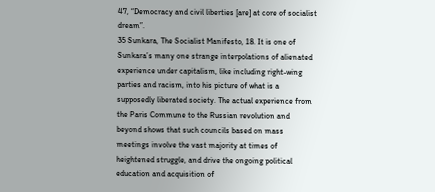47, “Democracy and civil liberties [are] at core of socialist dream”.
35 Sunkara, The Socialist Manifesto, 18. It is one of Sunkara’s many one strange interpolations of alienated experience under capitalism, like including right-wing parties and racism, into his picture of what is a supposedly liberated society. The actual experience from the Paris Commune to the Russian revolution and beyond shows that such councils based on mass meetings involve the vast majority at times of heightened struggle, and drive the ongoing political education and acquisition of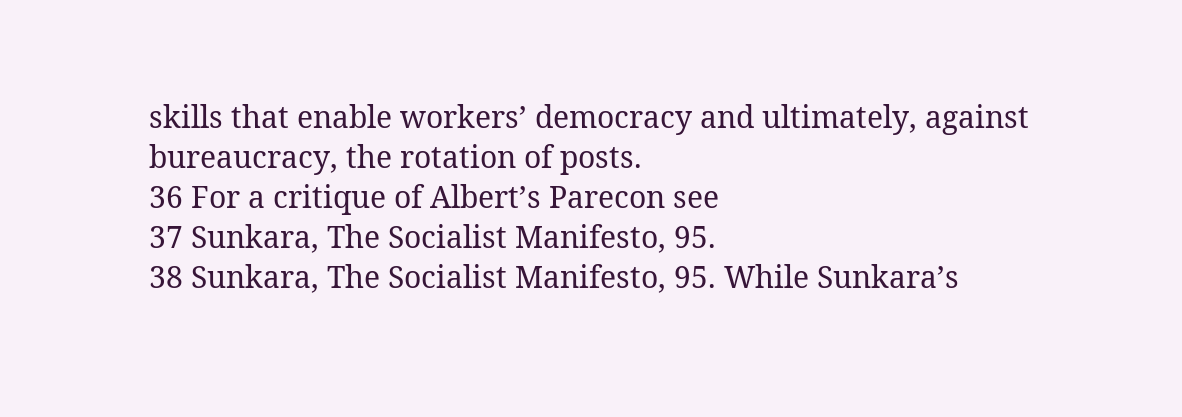skills that enable workers’ democracy and ultimately, against bureaucracy, the rotation of posts.
36 For a critique of Albert’s Parecon see
37 Sunkara, The Socialist Manifesto, 95.
38 Sunkara, The Socialist Manifesto, 95. While Sunkara’s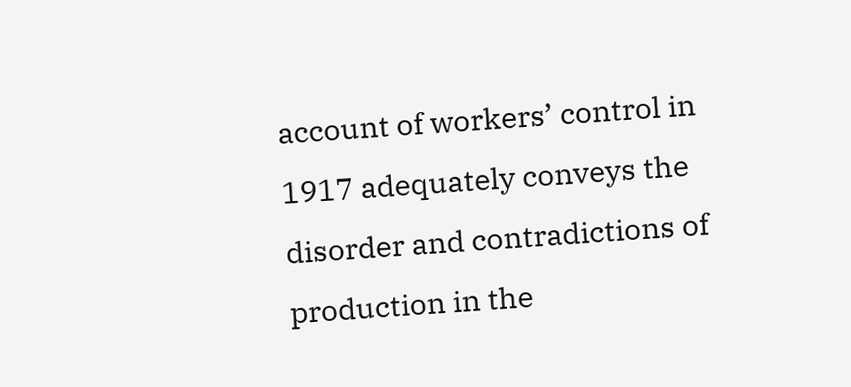account of workers’ control in 1917 adequately conveys the disorder and contradictions of production in the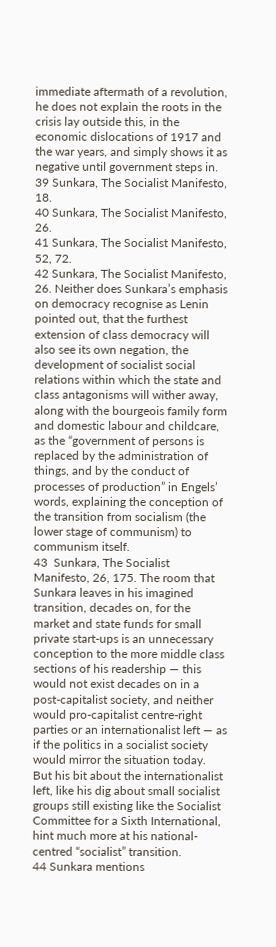immediate aftermath of a revolution, he does not explain the roots in the crisis lay outside this, in the economic dislocations of 1917 and the war years, and simply shows it as negative until government steps in.
39 Sunkara, The Socialist Manifesto, 18.
40 Sunkara, The Socialist Manifesto, 26.
41 Sunkara, The Socialist Manifesto, 52, 72.
42 Sunkara, The Socialist Manifesto, 26. Neither does Sunkara’s emphasis on democracy recognise as Lenin pointed out, that the furthest extension of class democracy will also see its own negation, the development of socialist social relations within which the state and class antagonisms will wither away, along with the bourgeois family form and domestic labour and childcare, as the “government of persons is replaced by the administration of things, and by the conduct of processes of production” in Engels’ words, explaining the conception of the transition from socialism (the lower stage of communism) to communism itself.
43  Sunkara, The Socialist Manifesto, 26, 175. The room that Sunkara leaves in his imagined transition, decades on, for the market and state funds for small private start-ups is an unnecessary conception to the more middle class sections of his readership — this would not exist decades on in a post-capitalist society, and neither would pro-capitalist centre-right parties or an internationalist left — as if the politics in a socialist society would mirror the situation today. But his bit about the internationalist left, like his dig about small socialist groups still existing like the Socialist Committee for a Sixth International, hint much more at his national-centred “socialist” transition.
44 Sunkara mentions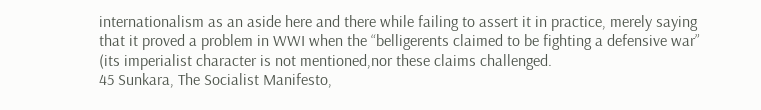internationalism as an aside here and there while failing to assert it in practice, merely saying that it proved a problem in WWI when the “belligerents claimed to be fighting a defensive war” (its imperialist character is not mentioned,nor these claims challenged.
45 Sunkara, The Socialist Manifesto,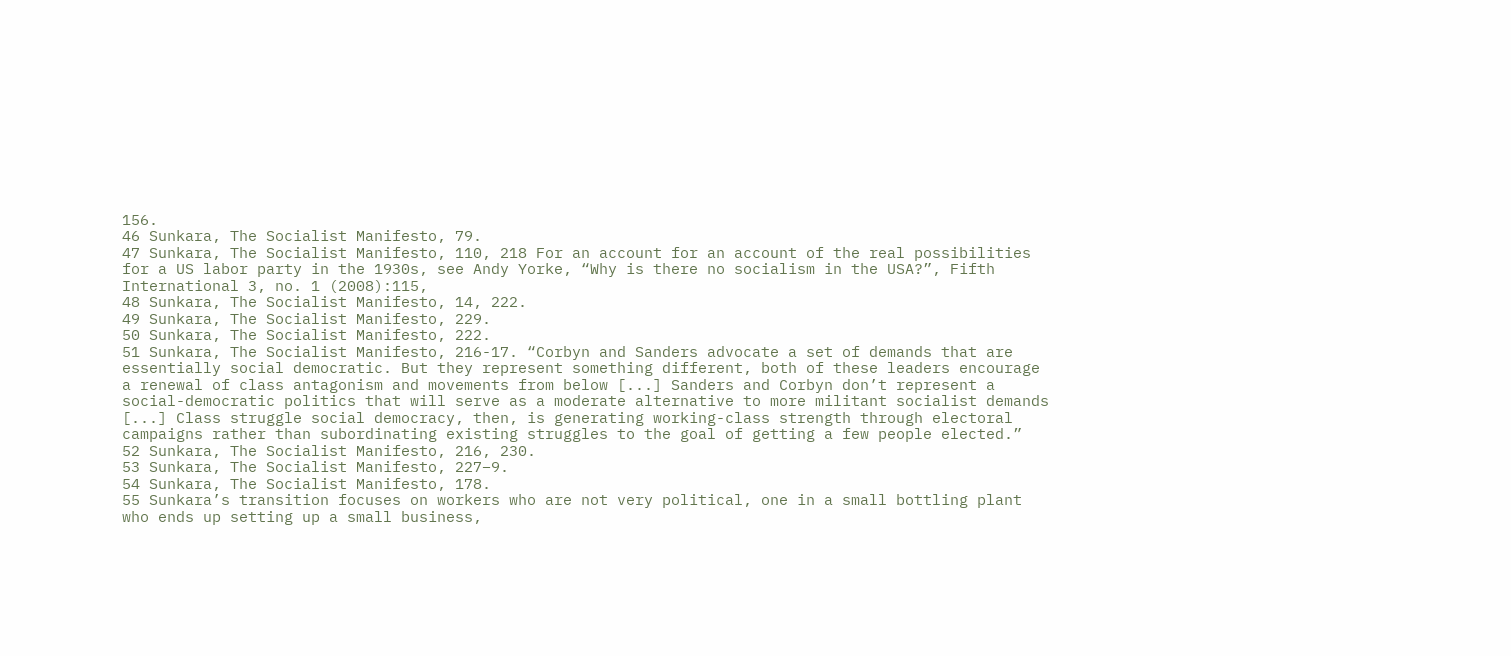156.
46 Sunkara, The Socialist Manifesto, 79.
47 Sunkara, The Socialist Manifesto, 110, 218 For an account for an account of the real possibilities for a US labor party in the 1930s, see Andy Yorke, “Why is there no socialism in the USA?”, Fifth International 3, no. 1 (2008):115,
48 Sunkara, The Socialist Manifesto, 14, 222.
49 Sunkara, The Socialist Manifesto, 229.
50 Sunkara, The Socialist Manifesto, 222.
51 Sunkara, The Socialist Manifesto, 216-17. “Corbyn and Sanders advocate a set of demands that are essentially social democratic. But they represent something different, both of these leaders encourage a renewal of class antagonism and movements from below [...] Sanders and Corbyn don’t represent a social-democratic politics that will serve as a moderate alternative to more militant socialist demands [...] Class struggle social democracy, then, is generating working-class strength through electoral campaigns rather than subordinating existing struggles to the goal of getting a few people elected.”
52 Sunkara, The Socialist Manifesto, 216, 230.
53 Sunkara, The Socialist Manifesto, 227–9.
54 Sunkara, The Socialist Manifesto, 178.
55 Sunkara’s transition focuses on workers who are not very political, one in a small bottling plant who ends up setting up a small business,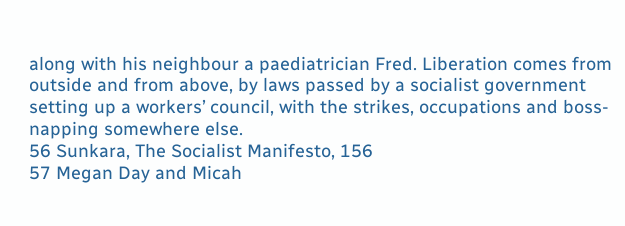along with his neighbour a paediatrician Fred. Liberation comes from outside and from above, by laws passed by a socialist government setting up a workers’ council, with the strikes, occupations and boss-napping somewhere else.
56 Sunkara, The Socialist Manifesto, 156
57 Megan Day and Micah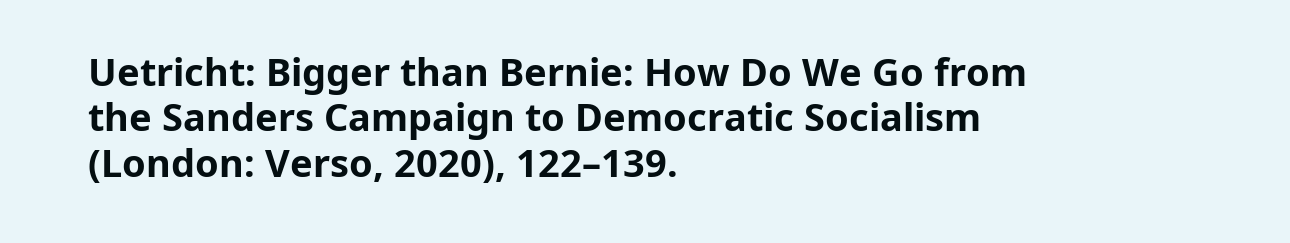Uetricht: Bigger than Bernie: How Do We Go from the Sanders Campaign to Democratic Socialism (London: Verso, 2020), 122–139.